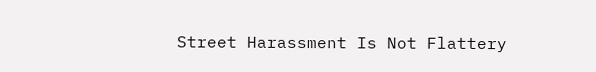Street Harassment Is Not Flattery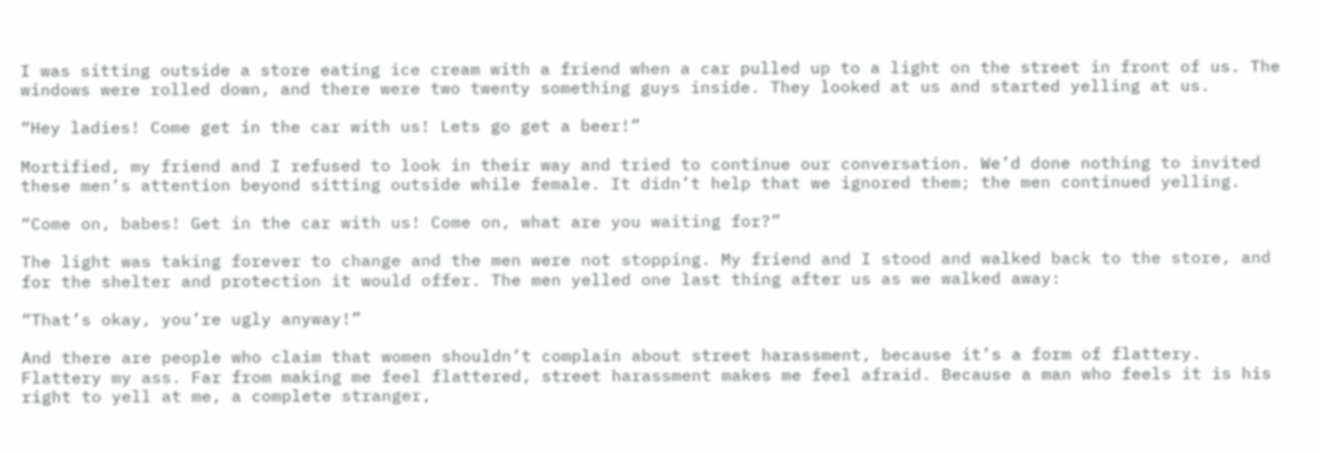I was sitting outside a store eating ice cream with a friend when a car pulled up to a light on the street in front of us. The windows were rolled down, and there were two twenty something guys inside. They looked at us and started yelling at us.

“Hey ladies! Come get in the car with us! Lets go get a beer!”

Mortified, my friend and I refused to look in their way and tried to continue our conversation. We’d done nothing to invited these men’s attention beyond sitting outside while female. It didn’t help that we ignored them; the men continued yelling.

“Come on, babes! Get in the car with us! Come on, what are you waiting for?”

The light was taking forever to change and the men were not stopping. My friend and I stood and walked back to the store, and for the shelter and protection it would offer. The men yelled one last thing after us as we walked away:

“That’s okay, you’re ugly anyway!”

And there are people who claim that women shouldn’t complain about street harassment, because it’s a form of flattery. Flattery my ass. Far from making me feel flattered, street harassment makes me feel afraid. Because a man who feels it is his right to yell at me, a complete stranger,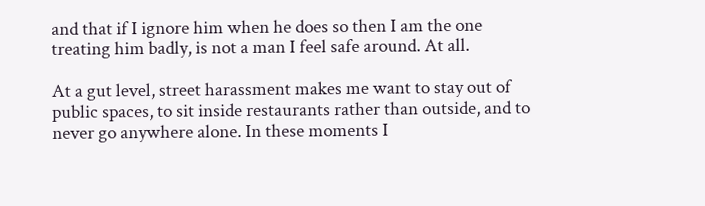and that if I ignore him when he does so then I am the one treating him badly, is not a man I feel safe around. At all.

At a gut level, street harassment makes me want to stay out of public spaces, to sit inside restaurants rather than outside, and to never go anywhere alone. In these moments I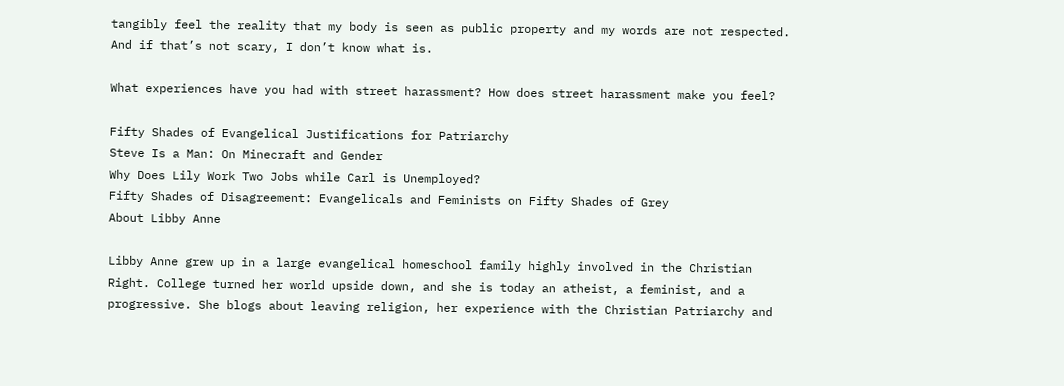tangibly feel the reality that my body is seen as public property and my words are not respected. And if that’s not scary, I don’t know what is.

What experiences have you had with street harassment? How does street harassment make you feel?

Fifty Shades of Evangelical Justifications for Patriarchy
Steve Is a Man: On Minecraft and Gender
Why Does Lily Work Two Jobs while Carl is Unemployed?
Fifty Shades of Disagreement: Evangelicals and Feminists on Fifty Shades of Grey
About Libby Anne

Libby Anne grew up in a large evangelical homeschool family highly involved in the Christian Right. College turned her world upside down, and she is today an atheist, a feminist, and a progressive. She blogs about leaving religion, her experience with the Christian Patriarchy and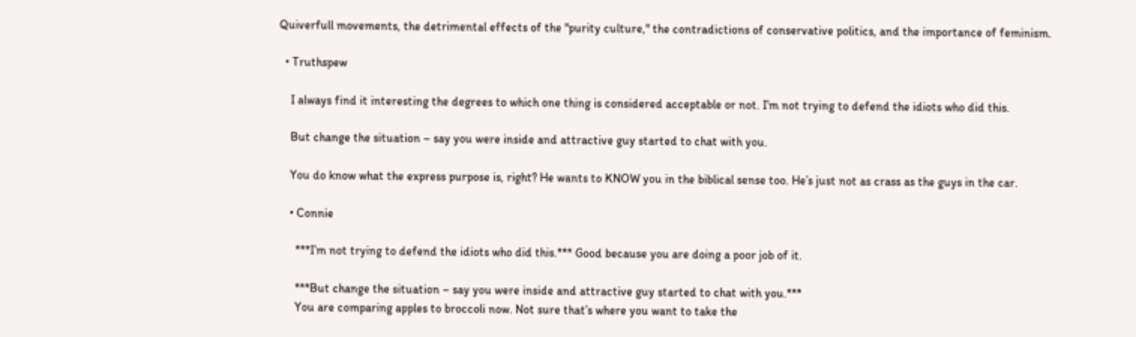Quiverfull movements, the detrimental effects of the "purity culture," the contradictions of conservative politics, and the importance of feminism.

  • Truthspew

    I always find it interesting the degrees to which one thing is considered acceptable or not. I’m not trying to defend the idiots who did this.

    But change the situation – say you were inside and attractive guy started to chat with you.

    You do know what the express purpose is, right? He wants to KNOW you in the biblical sense too. He’s just not as crass as the guys in the car.

    • Connie

      ***I’m not trying to defend the idiots who did this.*** Good because you are doing a poor job of it.

      ***But change the situation – say you were inside and attractive guy started to chat with you.***
      You are comparing apples to broccoli now. Not sure that’s where you want to take the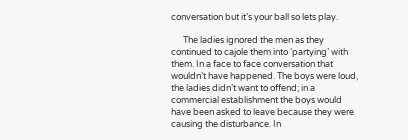conversation but it’s your ball so lets play.

      The ladies ignored the men as they continued to cajole them into ‘partying’ with them. In a face to face conversation that wouldn’t have happened. The boys were loud, the ladies didn’t want to offend; in a commercial establishment the boys would have been asked to leave because they were causing the disturbance. In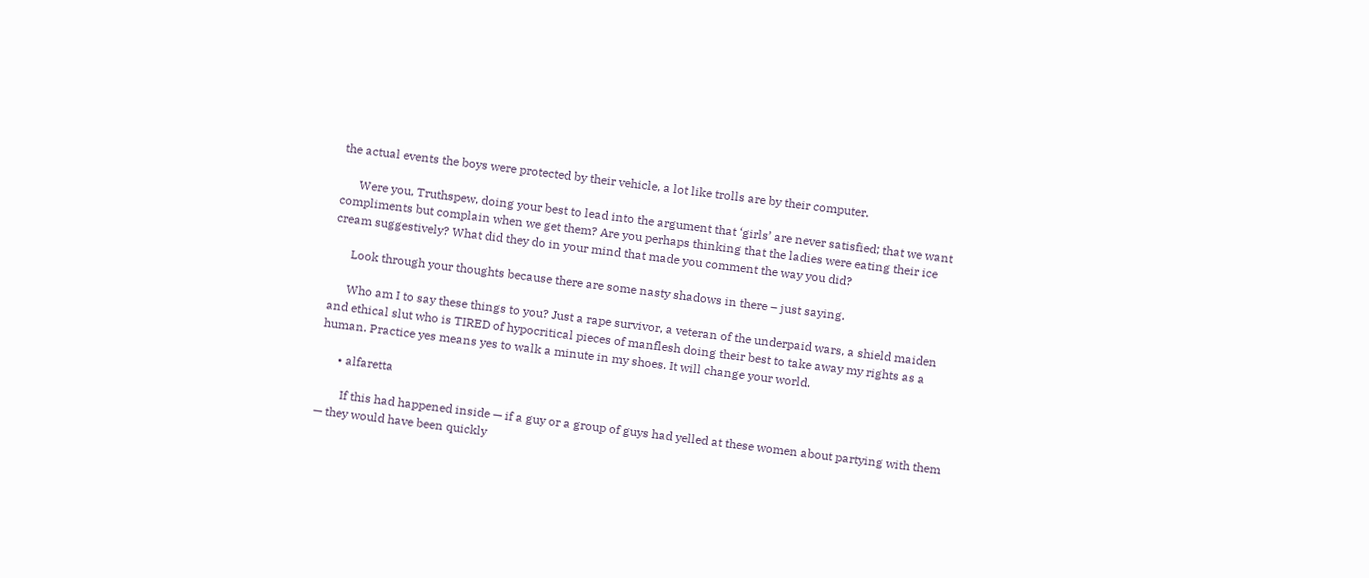the actual events the boys were protected by their vehicle, a lot like trolls are by their computer.

      Were you, Truthspew, doing your best to lead into the argument that ‘girls’ are never satisfied; that we want compliments but complain when we get them? Are you perhaps thinking that the ladies were eating their ice cream suggestively? What did they do in your mind that made you comment the way you did?

      Look through your thoughts because there are some nasty shadows in there – just saying.

      Who am I to say these things to you? Just a rape survivor, a veteran of the underpaid wars, a shield maiden and ethical slut who is TIRED of hypocritical pieces of manflesh doing their best to take away my rights as a human. Practice yes means yes to walk a minute in my shoes. It will change your world.

      • alfaretta

        If this had happened inside — if a guy or a group of guys had yelled at these women about partying with them — they would have been quickly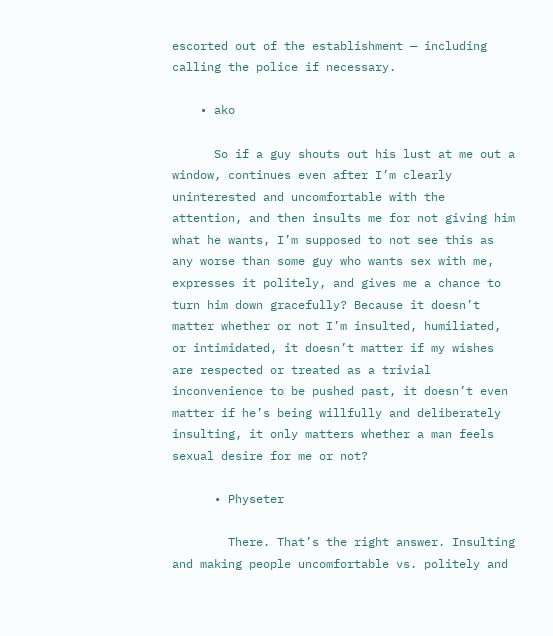escorted out of the establishment — including calling the police if necessary.

    • ako

      So if a guy shouts out his lust at me out a window, continues even after I’m clearly uninterested and uncomfortable with the attention, and then insults me for not giving him what he wants, I’m supposed to not see this as any worse than some guy who wants sex with me, expresses it politely, and gives me a chance to turn him down gracefully? Because it doesn’t matter whether or not I’m insulted, humiliated, or intimidated, it doesn’t matter if my wishes are respected or treated as a trivial inconvenience to be pushed past, it doesn’t even matter if he’s being willfully and deliberately insulting, it only matters whether a man feels sexual desire for me or not?

      • Physeter

        There. That’s the right answer. Insulting and making people uncomfortable vs. politely and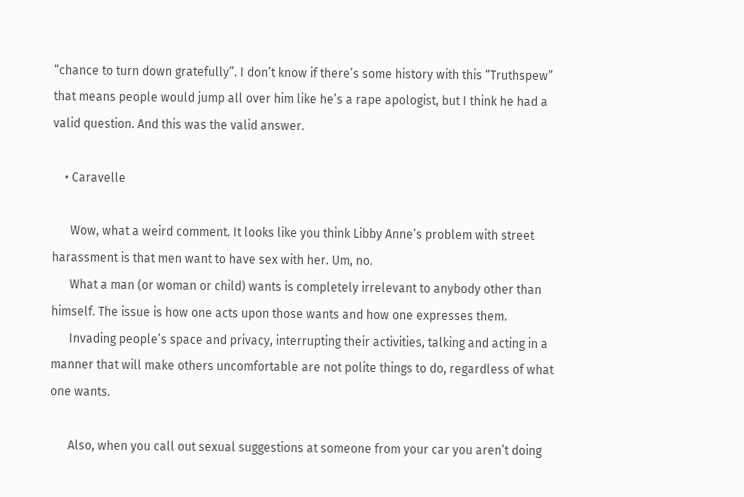“chance to turn down gratefully”. I don’t know if there’s some history with this “Truthspew” that means people would jump all over him like he’s a rape apologist, but I think he had a valid question. And this was the valid answer.

    • Caravelle

      Wow, what a weird comment. It looks like you think Libby Anne’s problem with street harassment is that men want to have sex with her. Um, no.
      What a man (or woman or child) wants is completely irrelevant to anybody other than himself. The issue is how one acts upon those wants and how one expresses them.
      Invading people’s space and privacy, interrupting their activities, talking and acting in a manner that will make others uncomfortable are not polite things to do, regardless of what one wants.

      Also, when you call out sexual suggestions at someone from your car you aren’t doing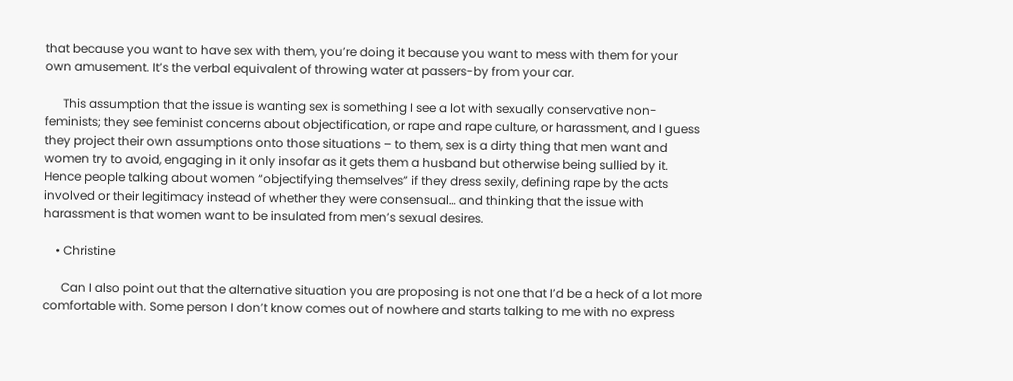that because you want to have sex with them, you’re doing it because you want to mess with them for your own amusement. It’s the verbal equivalent of throwing water at passers-by from your car.

      This assumption that the issue is wanting sex is something I see a lot with sexually conservative non-feminists; they see feminist concerns about objectification, or rape and rape culture, or harassment, and I guess they project their own assumptions onto those situations – to them, sex is a dirty thing that men want and women try to avoid, engaging in it only insofar as it gets them a husband but otherwise being sullied by it. Hence people talking about women “objectifying themselves” if they dress sexily, defining rape by the acts involved or their legitimacy instead of whether they were consensual… and thinking that the issue with harassment is that women want to be insulated from men’s sexual desires.

    • Christine

      Can I also point out that the alternative situation you are proposing is not one that I’d be a heck of a lot more comfortable with. Some person I don’t know comes out of nowhere and starts talking to me with no express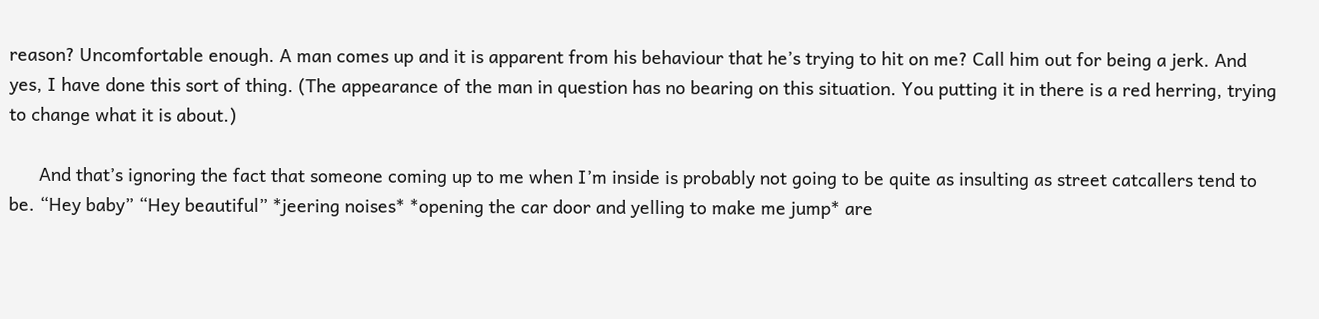reason? Uncomfortable enough. A man comes up and it is apparent from his behaviour that he’s trying to hit on me? Call him out for being a jerk. And yes, I have done this sort of thing. (The appearance of the man in question has no bearing on this situation. You putting it in there is a red herring, trying to change what it is about.)

      And that’s ignoring the fact that someone coming up to me when I’m inside is probably not going to be quite as insulting as street catcallers tend to be. “Hey baby” “Hey beautiful” *jeering noises* *opening the car door and yelling to make me jump* are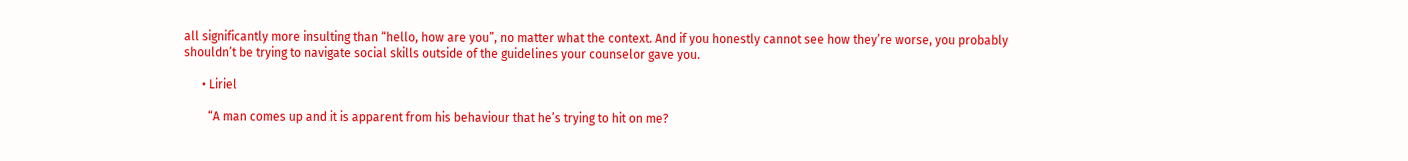all significantly more insulting than “hello, how are you”, no matter what the context. And if you honestly cannot see how they’re worse, you probably shouldn’t be trying to navigate social skills outside of the guidelines your counselor gave you.

      • Liriel

        “A man comes up and it is apparent from his behaviour that he’s trying to hit on me?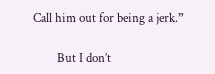Call him out for being a jerk.”

        But I don’t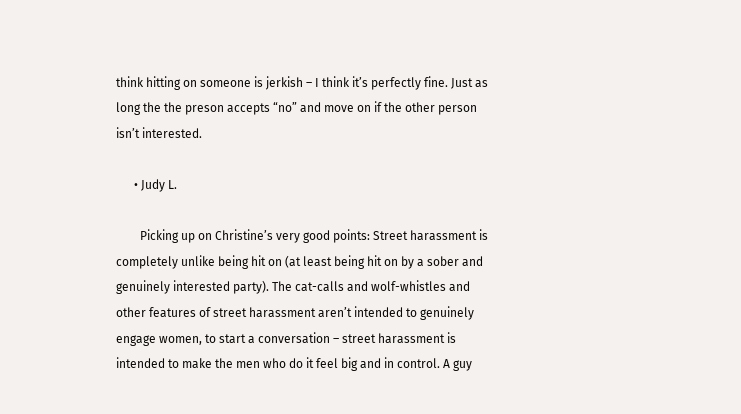think hitting on someone is jerkish – I think it’s perfectly fine. Just as long the the preson accepts “no” and move on if the other person isn’t interested.

      • Judy L.

        Picking up on Christine’s very good points: Street harassment is completely unlike being hit on (at least being hit on by a sober and genuinely interested party). The cat-calls and wolf-whistles and other features of street harassment aren’t intended to genuinely engage women, to start a conversation – street harassment is intended to make the men who do it feel big and in control. A guy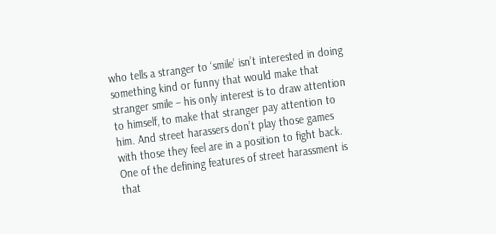who tells a stranger to ‘smile’ isn’t interested in doing something kind or funny that would make that stranger smile – his only interest is to draw attention to himself, to make that stranger pay attention to him. And street harassers don’t play those games with those they feel are in a position to fight back. One of the defining features of street harassment is that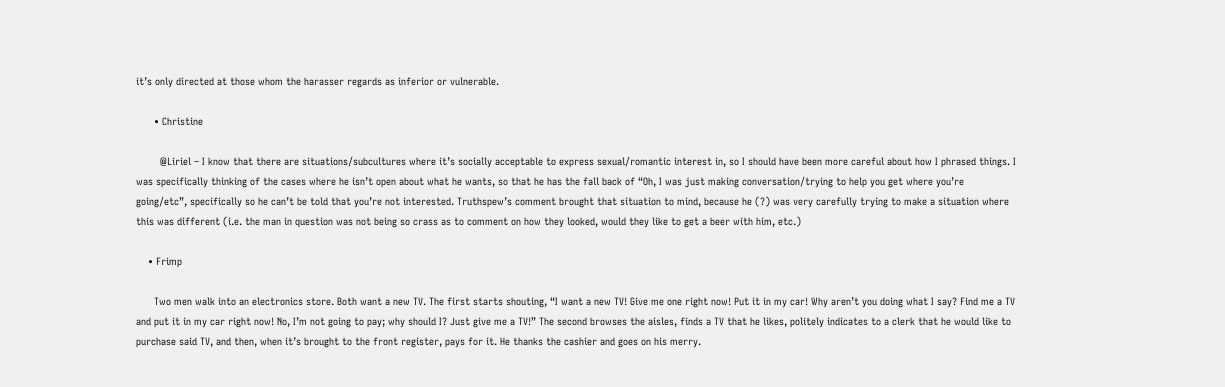it’s only directed at those whom the harasser regards as inferior or vulnerable.

      • Christine

        @Liriel – I know that there are situations/subcultures where it’s socially acceptable to express sexual/romantic interest in, so I should have been more careful about how I phrased things. I was specifically thinking of the cases where he isn’t open about what he wants, so that he has the fall back of “Oh, I was just making conversation/trying to help you get where you’re going/etc”, specifically so he can’t be told that you’re not interested. Truthspew’s comment brought that situation to mind, because he (?) was very carefully trying to make a situation where this was different (i.e. the man in question was not being so crass as to comment on how they looked, would they like to get a beer with him, etc.)

    • Frimp

      Two men walk into an electronics store. Both want a new TV. The first starts shouting, “I want a new TV! Give me one right now! Put it in my car! Why aren’t you doing what I say? Find me a TV and put it in my car right now! No, I’m not going to pay; why should I? Just give me a TV!” The second browses the aisles, finds a TV that he likes, politely indicates to a clerk that he would like to purchase said TV, and then, when it’s brought to the front register, pays for it. He thanks the cashier and goes on his merry.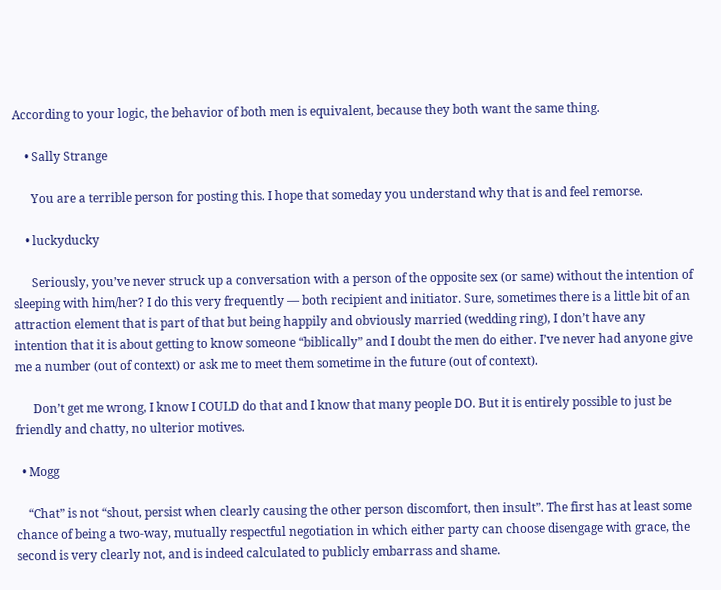According to your logic, the behavior of both men is equivalent, because they both want the same thing.

    • Sally Strange

      You are a terrible person for posting this. I hope that someday you understand why that is and feel remorse.

    • luckyducky

      Seriously, you’ve never struck up a conversation with a person of the opposite sex (or same) without the intention of sleeping with him/her? I do this very frequently — both recipient and initiator. Sure, sometimes there is a little bit of an attraction element that is part of that but being happily and obviously married (wedding ring), I don’t have any intention that it is about getting to know someone “biblically” and I doubt the men do either. I’ve never had anyone give me a number (out of context) or ask me to meet them sometime in the future (out of context).

      Don’t get me wrong, I know I COULD do that and I know that many people DO. But it is entirely possible to just be friendly and chatty, no ulterior motives.

  • Mogg

    “Chat” is not “shout, persist when clearly causing the other person discomfort, then insult”. The first has at least some chance of being a two-way, mutually respectful negotiation in which either party can choose disengage with grace, the second is very clearly not, and is indeed calculated to publicly embarrass and shame.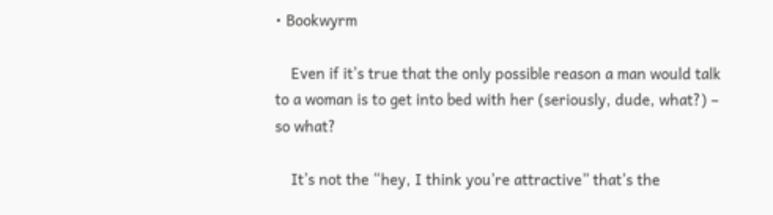• Bookwyrm

    Even if it’s true that the only possible reason a man would talk to a woman is to get into bed with her (seriously, dude, what?) – so what?

    It’s not the “hey, I think you’re attractive” that’s the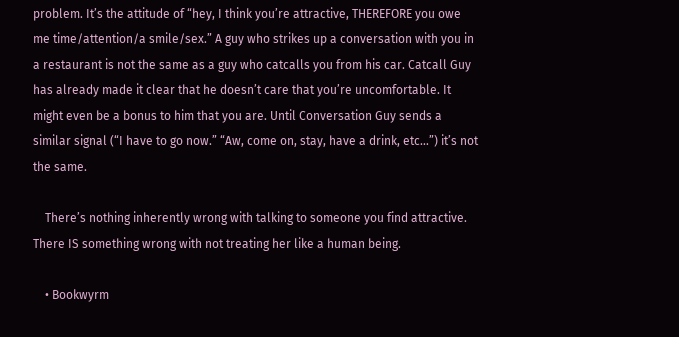problem. It’s the attitude of “hey, I think you’re attractive, THEREFORE you owe me time/attention/a smile/sex.” A guy who strikes up a conversation with you in a restaurant is not the same as a guy who catcalls you from his car. Catcall Guy has already made it clear that he doesn’t care that you’re uncomfortable. It might even be a bonus to him that you are. Until Conversation Guy sends a similar signal (“I have to go now.” “Aw, come on, stay, have a drink, etc…”) it’s not the same.

    There’s nothing inherently wrong with talking to someone you find attractive. There IS something wrong with not treating her like a human being.

    • Bookwyrm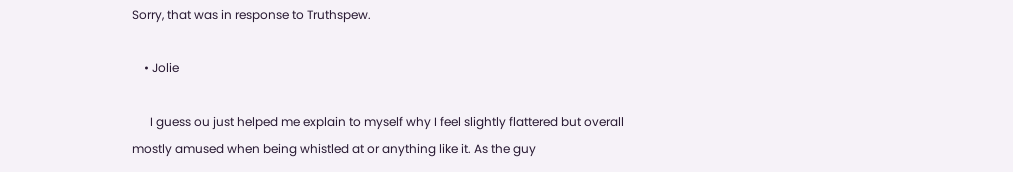Sorry, that was in response to Truthspew.

    • Jolie

      I guess ou just helped me explain to myself why I feel slightly flattered but overall mostly amused when being whistled at or anything like it. As the guy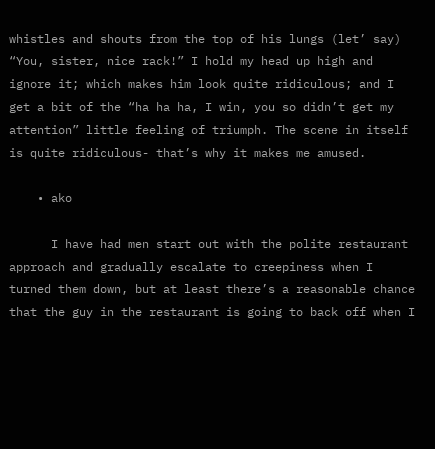whistles and shouts from the top of his lungs (let’ say) “You, sister, nice rack!” I hold my head up high and ignore it; which makes him look quite ridiculous; and I get a bit of the “ha ha ha, I win, you so didn’t get my attention” little feeling of triumph. The scene in itself is quite ridiculous- that’s why it makes me amused.

    • ako

      I have had men start out with the polite restaurant approach and gradually escalate to creepiness when I turned them down, but at least there’s a reasonable chance that the guy in the restaurant is going to back off when I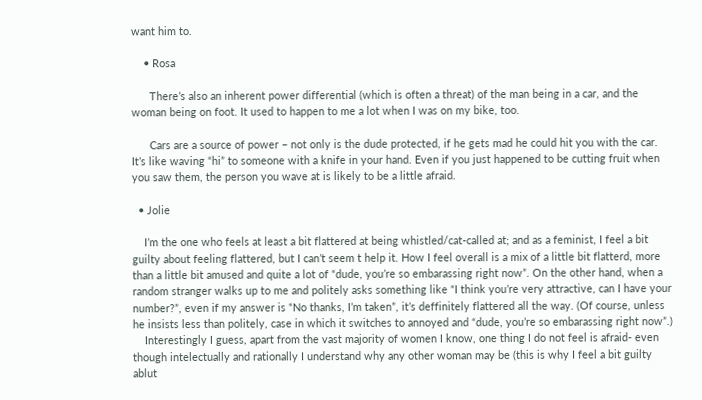want him to.

    • Rosa

      There’s also an inherent power differential (which is often a threat) of the man being in a car, and the woman being on foot. It used to happen to me a lot when I was on my bike, too.

      Cars are a source of power – not only is the dude protected, if he gets mad he could hit you with the car. It’s like waving “hi” to someone with a knife in your hand. Even if you just happened to be cutting fruit when you saw them, the person you wave at is likely to be a little afraid.

  • Jolie

    I’m the one who feels at least a bit flattered at being whistled/cat-called at; and as a feminist, I feel a bit guilty about feeling flattered, but I can’t seem t help it. How I feel overall is a mix of a little bit flatterd, more than a little bit amused and quite a lot of “dude, you’re so embarassing right now”. On the other hand, when a random stranger walks up to me and politely asks something like “I think you’re very attractive, can I have your number?”, even if my answer is “No thanks, I’m taken”, it’s deffinitely flattered all the way. (Of course, unless he insists less than politely, case in which it switches to annoyed and “dude, you’re so embarassing right now”.)
    Interestingly I guess, apart from the vast majority of women I know, one thing I do not feel is afraid- even though intelectually and rationally I understand why any other woman may be (this is why I feel a bit guilty ablut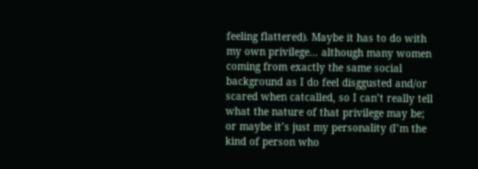feeling flattered). Maybe it has to do with my own privilege… although many women coming from exactly the same social background as I do feel disggusted and/or scared when catcalled, so I can’t really tell what the nature of that privilege may be; or maybe it’s just my personality (I’m the kind of person who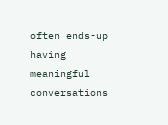often ends-up having meaningful conversations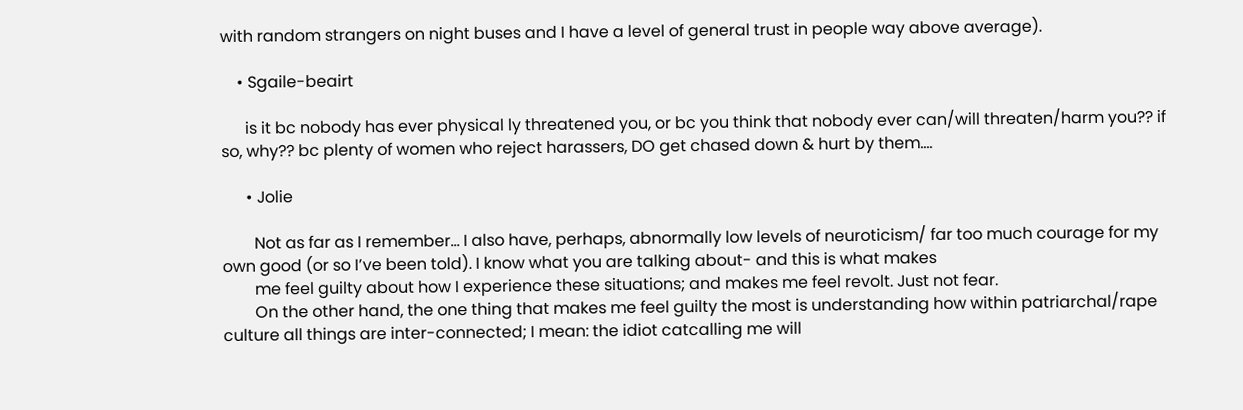with random strangers on night buses and I have a level of general trust in people way above average).

    • Sgaile-beairt

      is it bc nobody has ever physical ly threatened you, or bc you think that nobody ever can/will threaten/harm you?? if so, why?? bc plenty of women who reject harassers, DO get chased down & hurt by them….

      • Jolie

        Not as far as I remember… I also have, perhaps, abnormally low levels of neuroticism/ far too much courage for my own good (or so I’ve been told). I know what you are talking about- and this is what makes
        me feel guilty about how I experience these situations; and makes me feel revolt. Just not fear.
        On the other hand, the one thing that makes me feel guilty the most is understanding how within patriarchal/rape culture all things are inter-connected; I mean: the idiot catcalling me will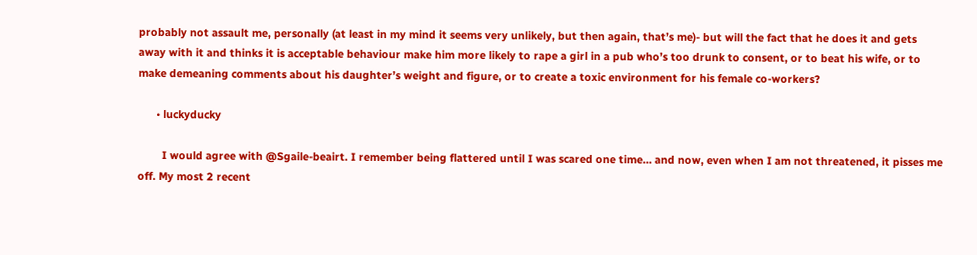probably not assault me, personally (at least in my mind it seems very unlikely, but then again, that’s me)- but will the fact that he does it and gets away with it and thinks it is acceptable behaviour make him more likely to rape a girl in a pub who’s too drunk to consent, or to beat his wife, or to make demeaning comments about his daughter’s weight and figure, or to create a toxic environment for his female co-workers?

      • luckyducky

        I would agree with @Sgaile-beairt. I remember being flattered until I was scared one time… and now, even when I am not threatened, it pisses me off. My most 2 recent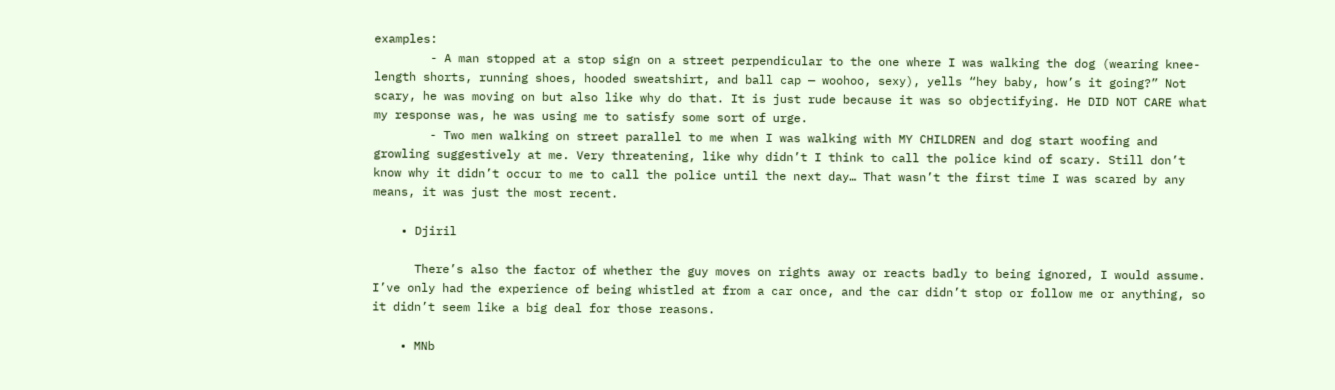examples:
        - A man stopped at a stop sign on a street perpendicular to the one where I was walking the dog (wearing knee-length shorts, running shoes, hooded sweatshirt, and ball cap — woohoo, sexy), yells “hey baby, how’s it going?” Not scary, he was moving on but also like why do that. It is just rude because it was so objectifying. He DID NOT CARE what my response was, he was using me to satisfy some sort of urge.
        - Two men walking on street parallel to me when I was walking with MY CHILDREN and dog start woofing and growling suggestively at me. Very threatening, like why didn’t I think to call the police kind of scary. Still don’t know why it didn’t occur to me to call the police until the next day… That wasn’t the first time I was scared by any means, it was just the most recent.

    • Djiril

      There’s also the factor of whether the guy moves on rights away or reacts badly to being ignored, I would assume. I’ve only had the experience of being whistled at from a car once, and the car didn’t stop or follow me or anything, so it didn’t seem like a big deal for those reasons.

    • MNb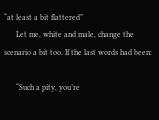“at least a bit flattered”
      Let me, white and male, change the scenario a bit too. If the last words had been:

      “Such a pity, you’re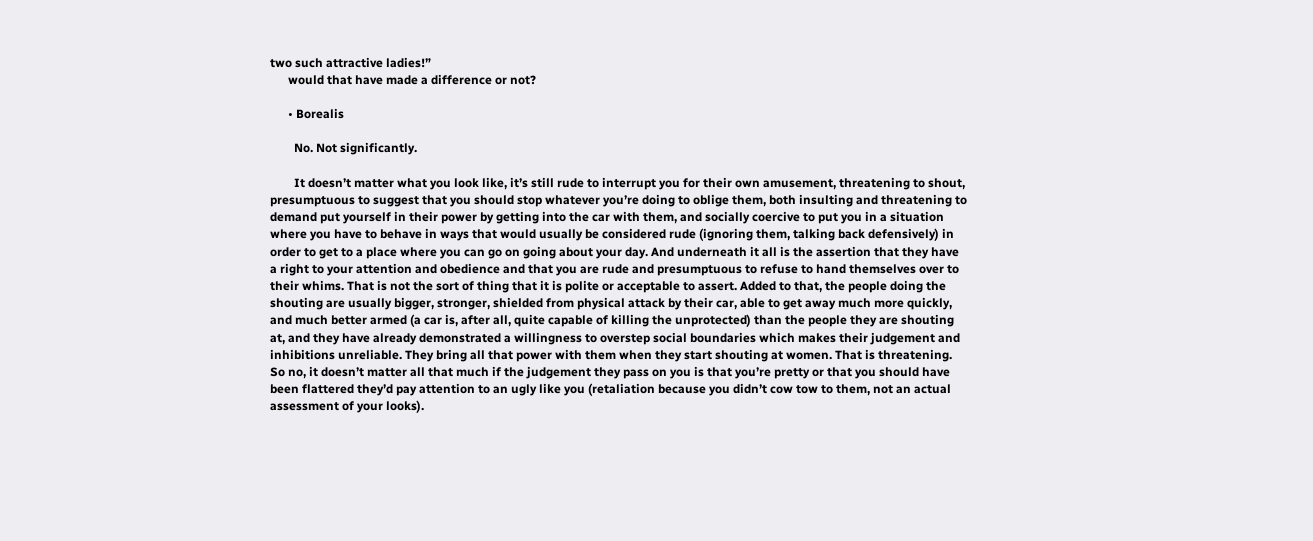two such attractive ladies!”
      would that have made a difference or not?

      • Borealis

        No. Not significantly.

        It doesn’t matter what you look like, it’s still rude to interrupt you for their own amusement, threatening to shout, presumptuous to suggest that you should stop whatever you’re doing to oblige them, both insulting and threatening to demand put yourself in their power by getting into the car with them, and socially coercive to put you in a situation where you have to behave in ways that would usually be considered rude (ignoring them, talking back defensively) in order to get to a place where you can go on going about your day. And underneath it all is the assertion that they have a right to your attention and obedience and that you are rude and presumptuous to refuse to hand themselves over to their whims. That is not the sort of thing that it is polite or acceptable to assert. Added to that, the people doing the shouting are usually bigger, stronger, shielded from physical attack by their car, able to get away much more quickly, and much better armed (a car is, after all, quite capable of killing the unprotected) than the people they are shouting at, and they have already demonstrated a willingness to overstep social boundaries which makes their judgement and inhibitions unreliable. They bring all that power with them when they start shouting at women. That is threatening. So no, it doesn’t matter all that much if the judgement they pass on you is that you’re pretty or that you should have been flattered they’d pay attention to an ugly like you (retaliation because you didn’t cow tow to them, not an actual assessment of your looks).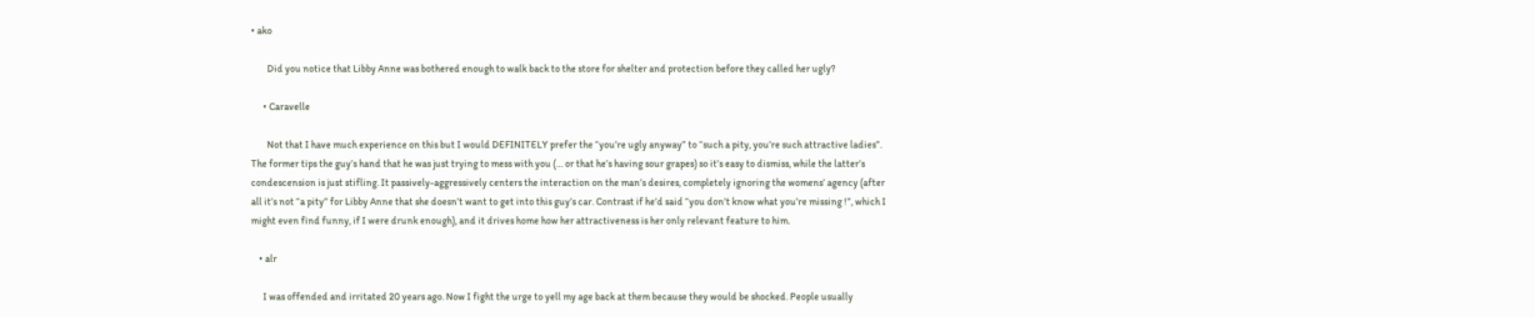• ako

        Did you notice that Libby Anne was bothered enough to walk back to the store for shelter and protection before they called her ugly?

      • Caravelle

        Not that I have much experience on this but I would DEFINITELY prefer the “you’re ugly anyway” to “such a pity, you’re such attractive ladies”. The former tips the guy’s hand that he was just trying to mess with you (… or that he’s having sour grapes) so it’s easy to dismiss, while the latter’s condescension is just stifling. It passively-aggressively centers the interaction on the man’s desires, completely ignoring the womens’ agency (after all it’s not “a pity” for Libby Anne that she doesn’t want to get into this guy’s car. Contrast if he’d said “you don’t know what you’re missing !”, which I might even find funny, if I were drunk enough), and it drives home how her attractiveness is her only relevant feature to him.

    • alr

      I was offended and irritated 20 years ago. Now I fight the urge to yell my age back at them because they would be shocked. People usually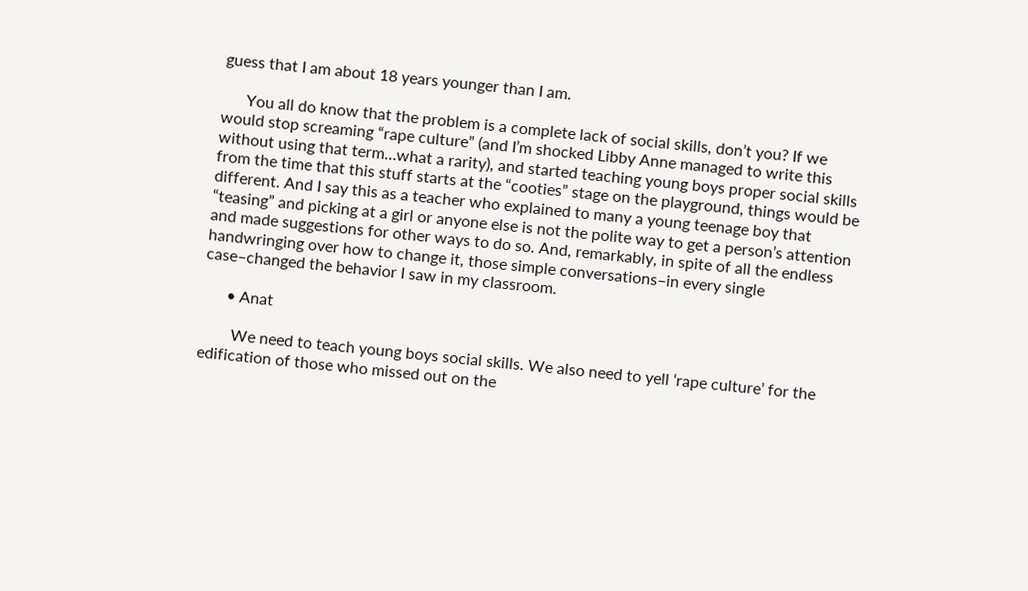guess that I am about 18 years younger than I am.

      You all do know that the problem is a complete lack of social skills, don’t you? If we would stop screaming “rape culture” (and I’m shocked Libby Anne managed to write this without using that term…what a rarity), and started teaching young boys proper social skills from the time that this stuff starts at the “cooties” stage on the playground, things would be different. And I say this as a teacher who explained to many a young teenage boy that “teasing” and picking at a girl or anyone else is not the polite way to get a person’s attention and made suggestions for other ways to do so. And, remarkably, in spite of all the endless handwringing over how to change it, those simple conversations–in every single case–changed the behavior I saw in my classroom.

      • Anat

        We need to teach young boys social skills. We also need to yell ‘rape culture’ for the edification of those who missed out on the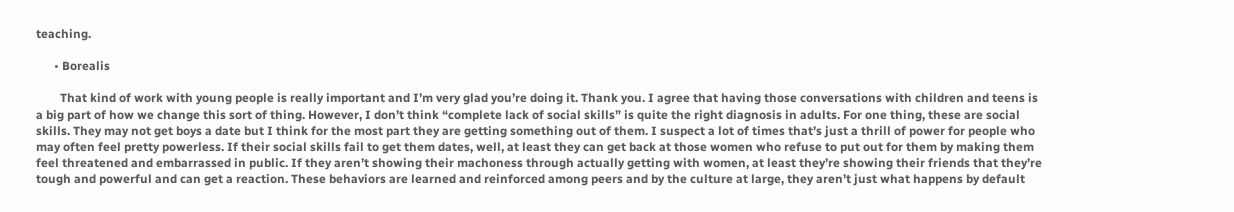teaching.

      • Borealis

        That kind of work with young people is really important and I’m very glad you’re doing it. Thank you. I agree that having those conversations with children and teens is a big part of how we change this sort of thing. However, I don’t think “complete lack of social skills” is quite the right diagnosis in adults. For one thing, these are social skills. They may not get boys a date but I think for the most part they are getting something out of them. I suspect a lot of times that’s just a thrill of power for people who may often feel pretty powerless. If their social skills fail to get them dates, well, at least they can get back at those women who refuse to put out for them by making them feel threatened and embarrassed in public. If they aren’t showing their machoness through actually getting with women, at least they’re showing their friends that they’re tough and powerful and can get a reaction. These behaviors are learned and reinforced among peers and by the culture at large, they aren’t just what happens by default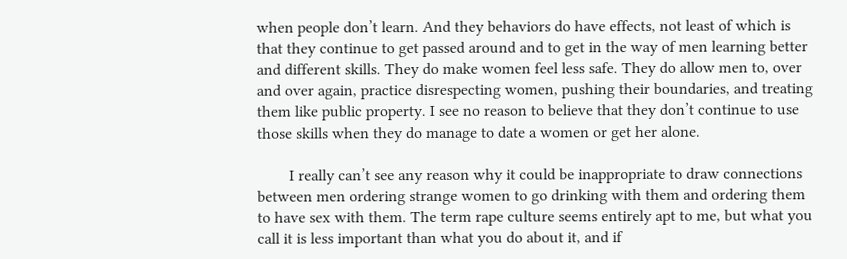when people don’t learn. And they behaviors do have effects, not least of which is that they continue to get passed around and to get in the way of men learning better and different skills. They do make women feel less safe. They do allow men to, over and over again, practice disrespecting women, pushing their boundaries, and treating them like public property. I see no reason to believe that they don’t continue to use those skills when they do manage to date a women or get her alone.

        I really can’t see any reason why it could be inappropriate to draw connections between men ordering strange women to go drinking with them and ordering them to have sex with them. The term rape culture seems entirely apt to me, but what you call it is less important than what you do about it, and if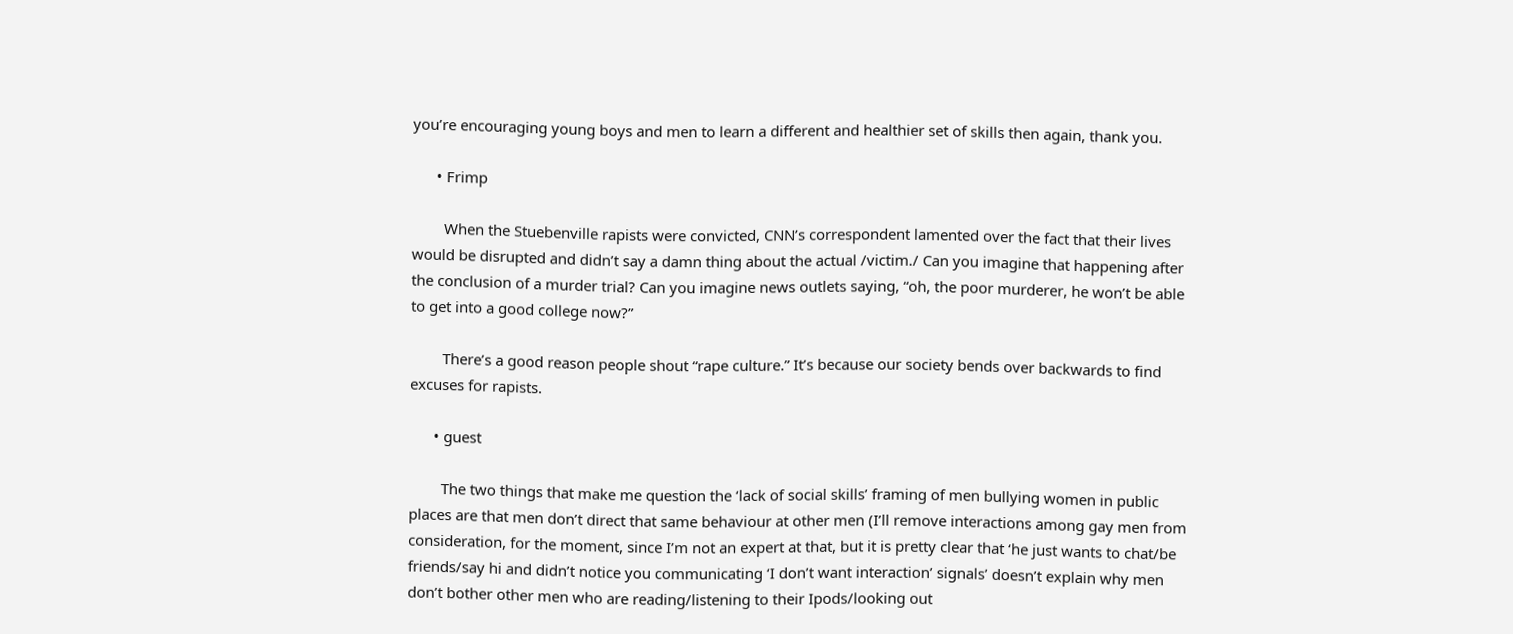you’re encouraging young boys and men to learn a different and healthier set of skills then again, thank you.

      • Frimp

        When the Stuebenville rapists were convicted, CNN’s correspondent lamented over the fact that their lives would be disrupted and didn’t say a damn thing about the actual /victim./ Can you imagine that happening after the conclusion of a murder trial? Can you imagine news outlets saying, “oh, the poor murderer, he won’t be able to get into a good college now?”

        There’s a good reason people shout “rape culture.” It’s because our society bends over backwards to find excuses for rapists.

      • guest

        The two things that make me question the ‘lack of social skills’ framing of men bullying women in public places are that men don’t direct that same behaviour at other men (I’ll remove interactions among gay men from consideration, for the moment, since I’m not an expert at that, but it is pretty clear that ‘he just wants to chat/be friends/say hi and didn’t notice you communicating ‘I don’t want interaction’ signals’ doesn’t explain why men don’t bother other men who are reading/listening to their Ipods/looking out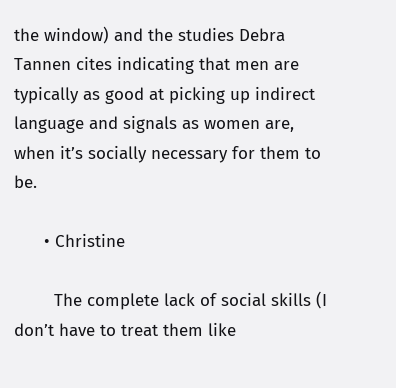the window) and the studies Debra Tannen cites indicating that men are typically as good at picking up indirect language and signals as women are, when it’s socially necessary for them to be.

      • Christine

        The complete lack of social skills (I don’t have to treat them like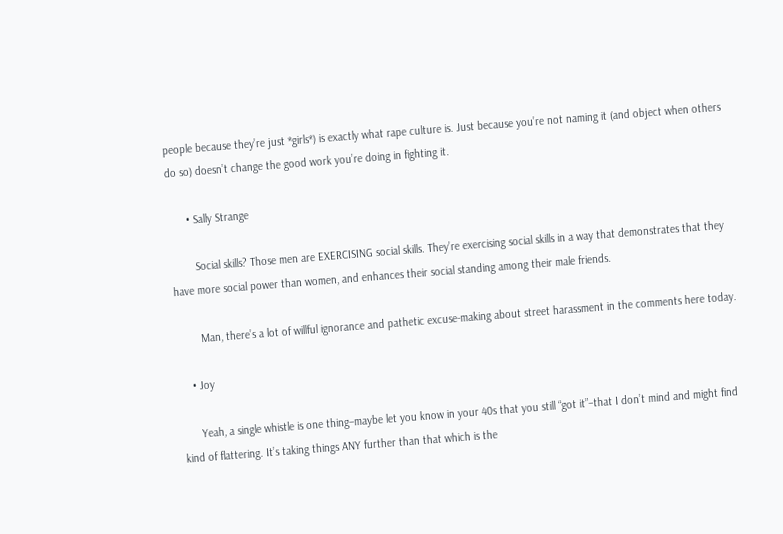people because they’re just *girls*) is exactly what rape culture is. Just because you’re not naming it (and object when others do so) doesn’t change the good work you’re doing in fighting it.

      • Sally Strange

        Social skills? Those men are EXERCISING social skills. They’re exercising social skills in a way that demonstrates that they have more social power than women, and enhances their social standing among their male friends.

        Man, there’s a lot of willful ignorance and pathetic excuse-making about street harassment in the comments here today.

    • Joy

      Yeah, a single whistle is one thing–maybe let you know in your 40s that you still “got it”–that I don’t mind and might find kind of flattering. It’s taking things ANY further than that which is the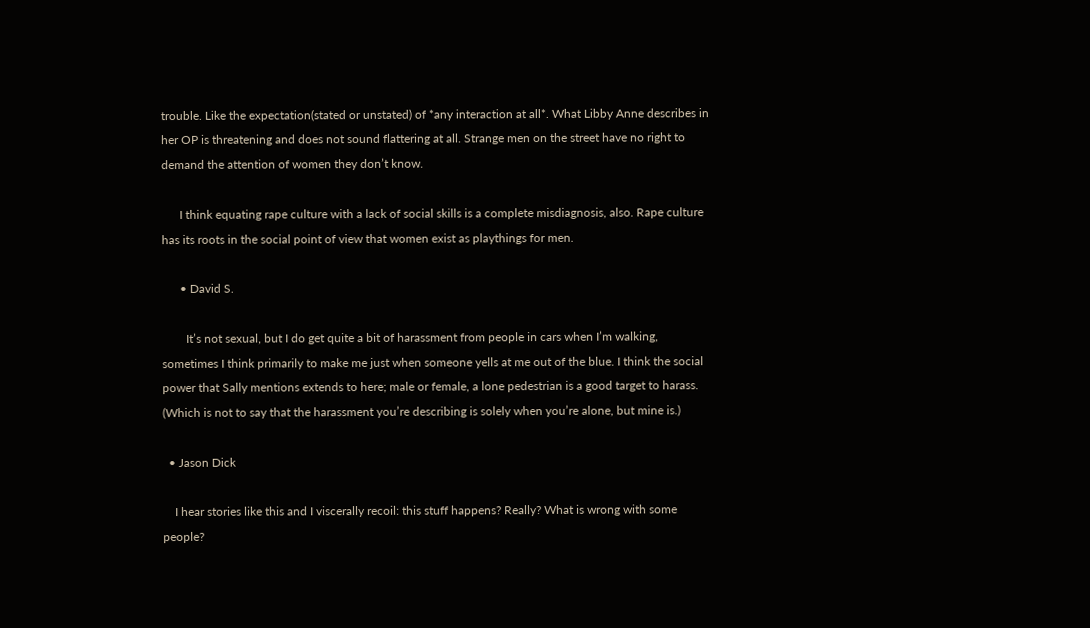trouble. Like the expectation(stated or unstated) of *any interaction at all*. What Libby Anne describes in her OP is threatening and does not sound flattering at all. Strange men on the street have no right to demand the attention of women they don’t know.

      I think equating rape culture with a lack of social skills is a complete misdiagnosis, also. Rape culture has its roots in the social point of view that women exist as playthings for men.

      • David S.

        It’s not sexual, but I do get quite a bit of harassment from people in cars when I’m walking, sometimes I think primarily to make me just when someone yells at me out of the blue. I think the social power that Sally mentions extends to here; male or female, a lone pedestrian is a good target to harass. (Which is not to say that the harassment you’re describing is solely when you’re alone, but mine is.)

  • Jason Dick

    I hear stories like this and I viscerally recoil: this stuff happens? Really? What is wrong with some people?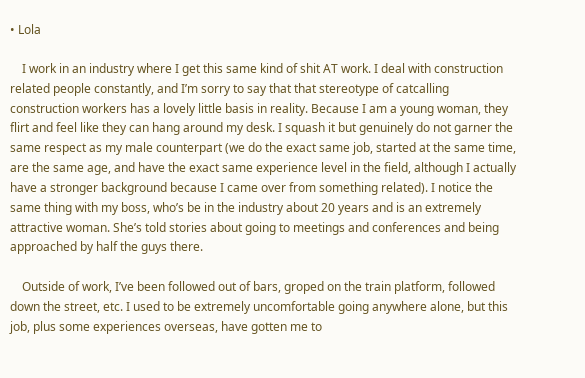• Lola

    I work in an industry where I get this same kind of shit AT work. I deal with construction related people constantly, and I’m sorry to say that that stereotype of catcalling construction workers has a lovely little basis in reality. Because I am a young woman, they flirt and feel like they can hang around my desk. I squash it but genuinely do not garner the same respect as my male counterpart (we do the exact same job, started at the same time, are the same age, and have the exact same experience level in the field, although I actually have a stronger background because I came over from something related). I notice the same thing with my boss, who’s be in the industry about 20 years and is an extremely attractive woman. She’s told stories about going to meetings and conferences and being approached by half the guys there.

    Outside of work, I’ve been followed out of bars, groped on the train platform, followed down the street, etc. I used to be extremely uncomfortable going anywhere alone, but this job, plus some experiences overseas, have gotten me to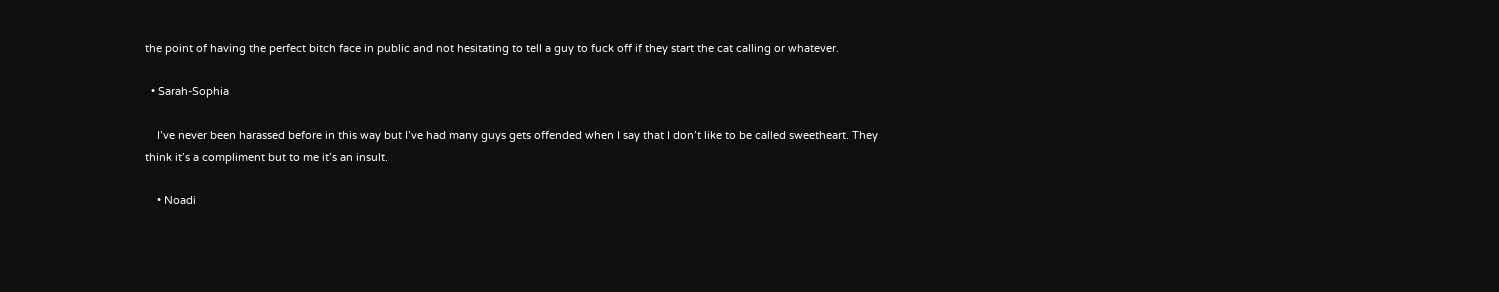the point of having the perfect bitch face in public and not hesitating to tell a guy to fuck off if they start the cat calling or whatever.

  • Sarah-Sophia

    I’ve never been harassed before in this way but I’ve had many guys gets offended when I say that I don’t like to be called sweetheart. They think it’s a compliment but to me it’s an insult.

    • Noadi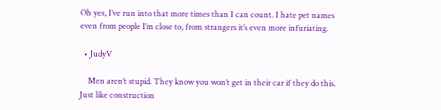Oh yes, I’ve run into that more times than I can count. I hate pet names even from people I’m close to, from strangers it’s even more infuriating.

  • JudyV

    Men aren’t stupid. They know you won’t get in their car if they do this. Just like construction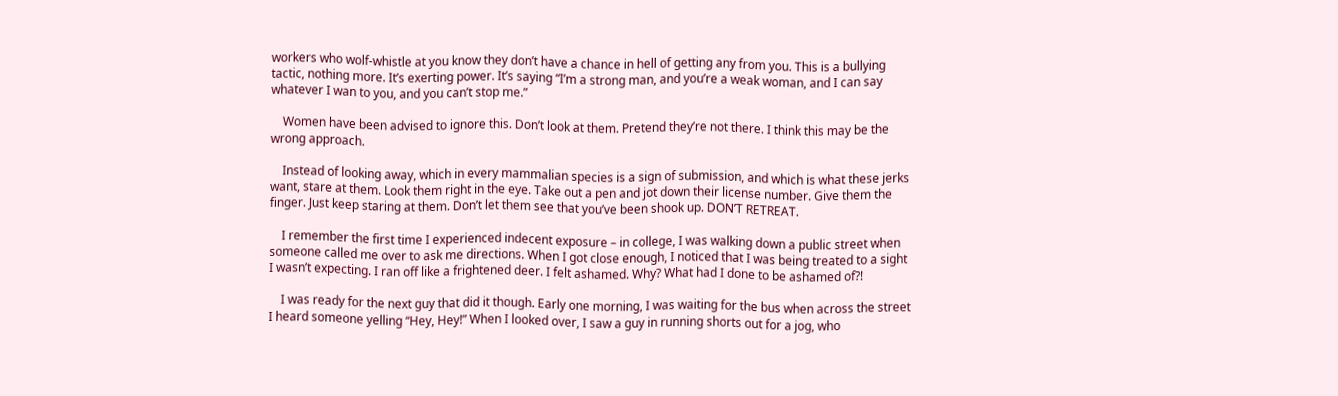workers who wolf-whistle at you know they don’t have a chance in hell of getting any from you. This is a bullying tactic, nothing more. It’s exerting power. It’s saying “I’m a strong man, and you’re a weak woman, and I can say whatever I wan to you, and you can’t stop me.”

    Women have been advised to ignore this. Don’t look at them. Pretend they’re not there. I think this may be the wrong approach.

    Instead of looking away, which in every mammalian species is a sign of submission, and which is what these jerks want, stare at them. Look them right in the eye. Take out a pen and jot down their license number. Give them the finger. Just keep staring at them. Don’t let them see that you’ve been shook up. DON’T RETREAT.

    I remember the first time I experienced indecent exposure – in college, I was walking down a public street when someone called me over to ask me directions. When I got close enough, I noticed that I was being treated to a sight I wasn’t expecting. I ran off like a frightened deer. I felt ashamed. Why? What had I done to be ashamed of?!

    I was ready for the next guy that did it though. Early one morning, I was waiting for the bus when across the street I heard someone yelling “Hey, Hey!” When I looked over, I saw a guy in running shorts out for a jog, who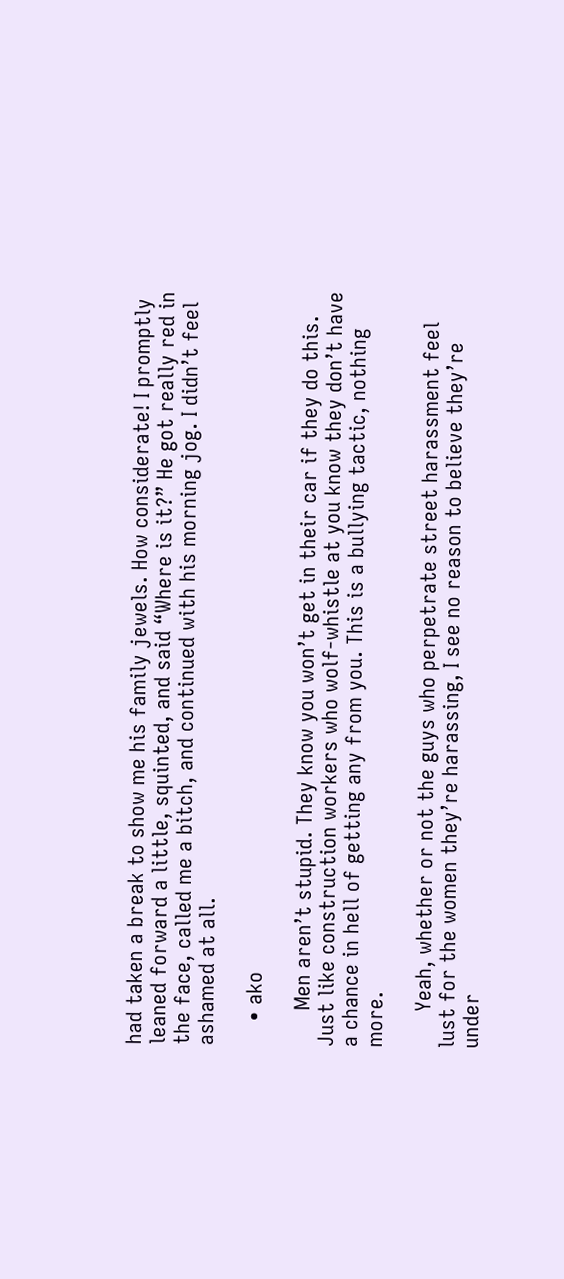had taken a break to show me his family jewels. How considerate! I promptly leaned forward a little, squinted, and said “Where is it?” He got really red in the face, called me a bitch, and continued with his morning jog. I didn’t feel ashamed at all.

    • ako

      Men aren’t stupid. They know you won’t get in their car if they do this. Just like construction workers who wolf-whistle at you know they don’t have a chance in hell of getting any from you. This is a bullying tactic, nothing more.

      Yeah, whether or not the guys who perpetrate street harassment feel lust for the women they’re harassing, I see no reason to believe they’re under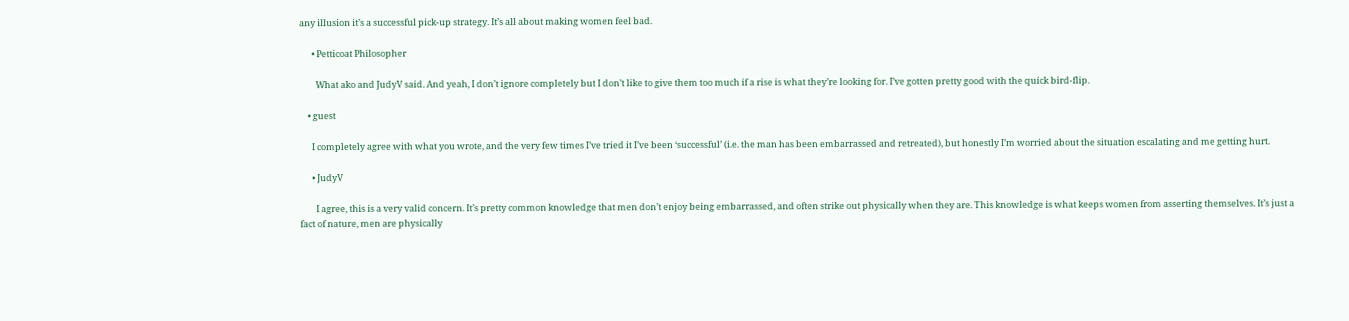any illusion it’s a successful pick-up strategy. It’s all about making women feel bad.

      • Petticoat Philosopher

        What ako and JudyV said. And yeah, I don’t ignore completely but I don’t like to give them too much if a rise is what they’re looking for. I’ve gotten pretty good with the quick bird-flip.

    • guest

      I completely agree with what you wrote, and the very few times I’ve tried it I’ve been ‘successful’ (i.e. the man has been embarrassed and retreated), but honestly I’m worried about the situation escalating and me getting hurt.

      • JudyV

        I agree, this is a very valid concern. It’s pretty common knowledge that men don’t enjoy being embarrassed, and often strike out physically when they are. This knowledge is what keeps women from asserting themselves. It’s just a fact of nature, men are physically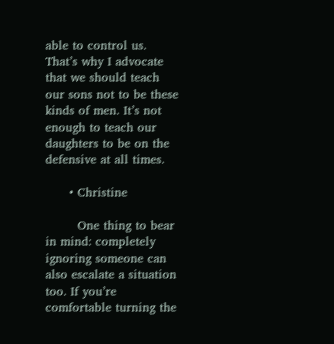able to control us. That’s why I advocate that we should teach our sons not to be these kinds of men. It’s not enough to teach our daughters to be on the defensive at all times.

      • Christine

        One thing to bear in mind: completely ignoring someone can also escalate a situation too. If you’re comfortable turning the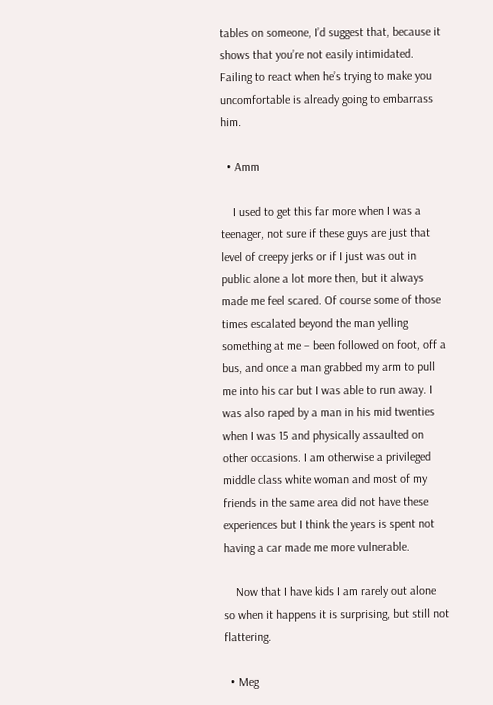tables on someone, I’d suggest that, because it shows that you’re not easily intimidated. Failing to react when he’s trying to make you uncomfortable is already going to embarrass him.

  • Amm

    I used to get this far more when I was a teenager, not sure if these guys are just that level of creepy jerks or if I just was out in public alone a lot more then, but it always made me feel scared. Of course some of those times escalated beyond the man yelling something at me – been followed on foot, off a bus, and once a man grabbed my arm to pull me into his car but I was able to run away. I was also raped by a man in his mid twenties when I was 15 and physically assaulted on other occasions. I am otherwise a privileged middle class white woman and most of my friends in the same area did not have these experiences but I think the years is spent not having a car made me more vulnerable.

    Now that I have kids I am rarely out alone so when it happens it is surprising, but still not flattering.

  • Meg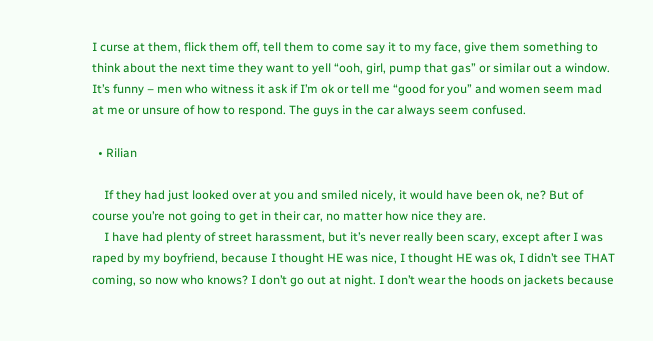I curse at them, flick them off, tell them to come say it to my face, give them something to think about the next time they want to yell “ooh, girl, pump that gas” or similar out a window. It’s funny – men who witness it ask if I’m ok or tell me “good for you” and women seem mad at me or unsure of how to respond. The guys in the car always seem confused.

  • Rilian

    If they had just looked over at you and smiled nicely, it would have been ok, ne? But of course you’re not going to get in their car, no matter how nice they are.
    I have had plenty of street harassment, but it’s never really been scary, except after I was raped by my boyfriend, because I thought HE was nice, I thought HE was ok, I didn’t see THAT coming, so now who knows? I don’t go out at night. I don’t wear the hoods on jackets because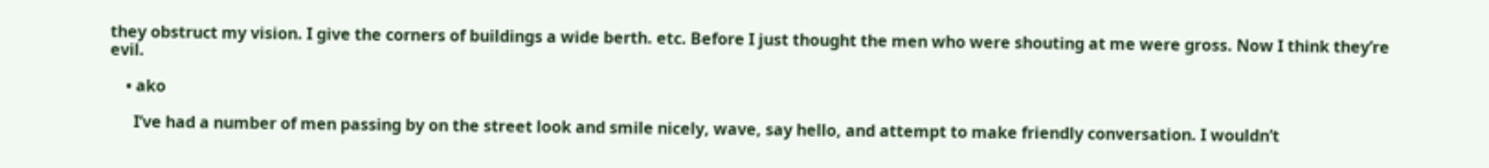they obstruct my vision. I give the corners of buildings a wide berth. etc. Before I just thought the men who were shouting at me were gross. Now I think they’re evil.

    • ako

      I’ve had a number of men passing by on the street look and smile nicely, wave, say hello, and attempt to make friendly conversation. I wouldn’t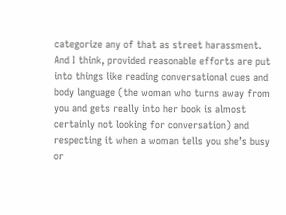categorize any of that as street harassment. And I think, provided reasonable efforts are put into things like reading conversational cues and body language (the woman who turns away from you and gets really into her book is almost certainly not looking for conversation) and respecting it when a woman tells you she’s busy or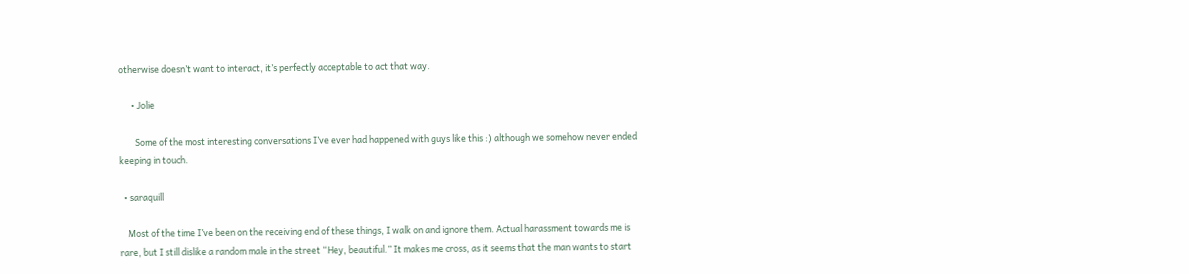otherwise doesn’t want to interact, it’s perfectly acceptable to act that way.

      • Jolie

        Some of the most interesting conversations I’ve ever had happened with guys like this :) although we somehow never ended keeping in touch.

  • saraquill

    Most of the time I’ve been on the receiving end of these things, I walk on and ignore them. Actual harassment towards me is rare, but I still dislike a random male in the street “Hey, beautiful.” It makes me cross, as it seems that the man wants to start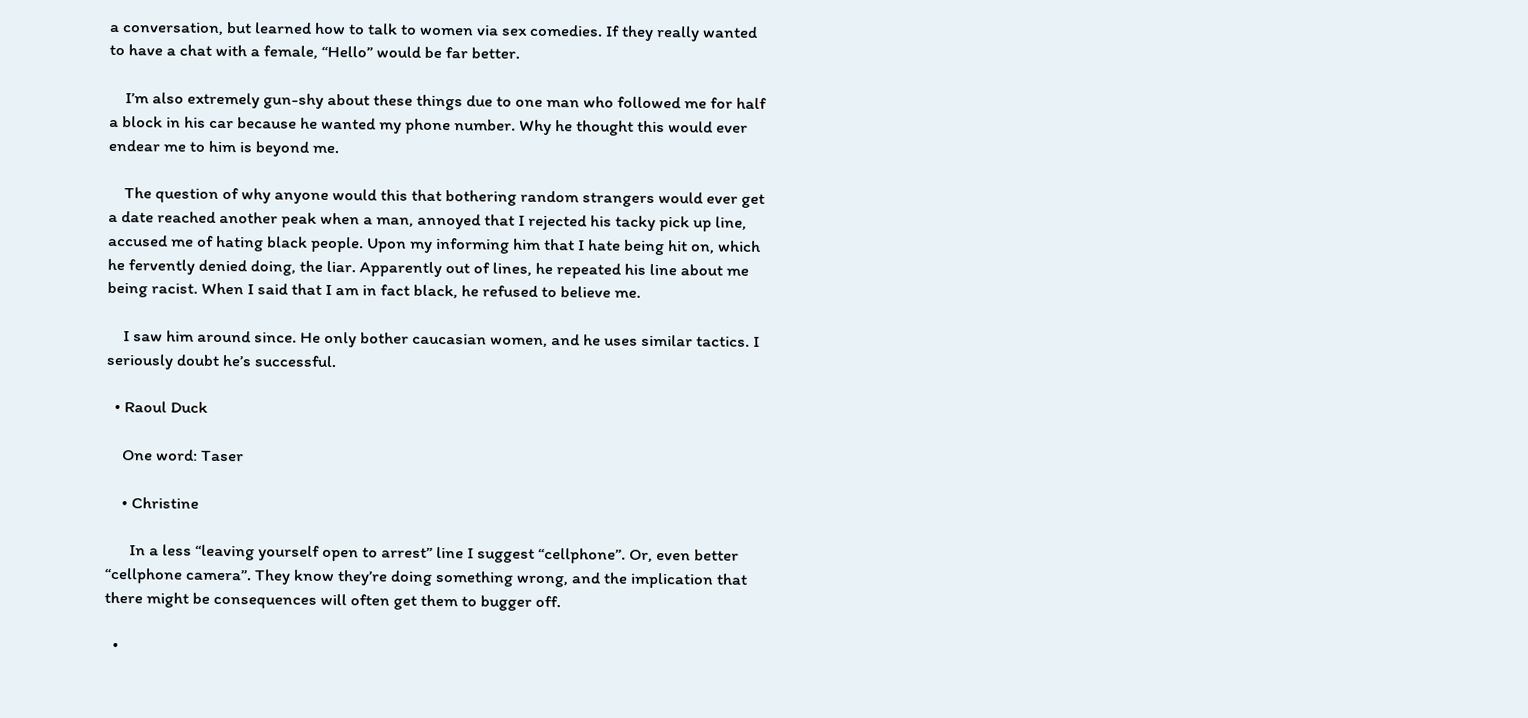a conversation, but learned how to talk to women via sex comedies. If they really wanted to have a chat with a female, “Hello” would be far better.

    I’m also extremely gun-shy about these things due to one man who followed me for half a block in his car because he wanted my phone number. Why he thought this would ever endear me to him is beyond me.

    The question of why anyone would this that bothering random strangers would ever get a date reached another peak when a man, annoyed that I rejected his tacky pick up line, accused me of hating black people. Upon my informing him that I hate being hit on, which he fervently denied doing, the liar. Apparently out of lines, he repeated his line about me being racist. When I said that I am in fact black, he refused to believe me.

    I saw him around since. He only bother caucasian women, and he uses similar tactics. I seriously doubt he’s successful.

  • Raoul Duck

    One word: Taser

    • Christine

      In a less “leaving yourself open to arrest” line I suggest “cellphone”. Or, even better “cellphone camera”. They know they’re doing something wrong, and the implication that there might be consequences will often get them to bugger off.

  •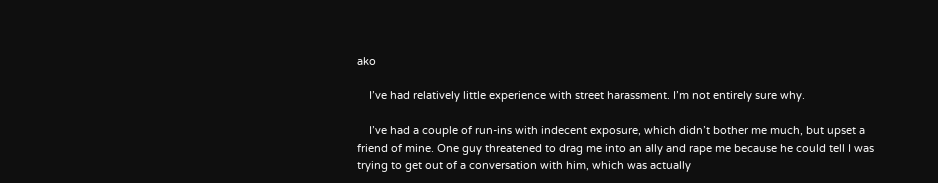ako

    I’ve had relatively little experience with street harassment. I’m not entirely sure why.

    I’ve had a couple of run-ins with indecent exposure, which didn’t bother me much, but upset a friend of mine. One guy threatened to drag me into an ally and rape me because he could tell I was trying to get out of a conversation with him, which was actually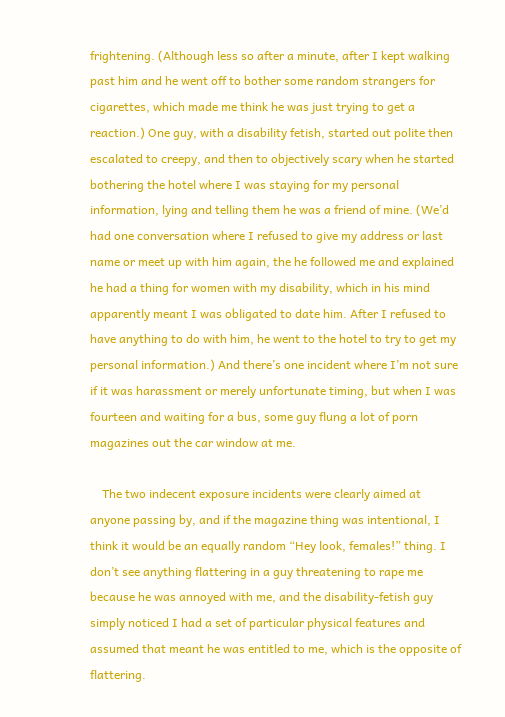frightening. (Although less so after a minute, after I kept walking past him and he went off to bother some random strangers for cigarettes, which made me think he was just trying to get a reaction.) One guy, with a disability fetish, started out polite then escalated to creepy, and then to objectively scary when he started bothering the hotel where I was staying for my personal information, lying and telling them he was a friend of mine. (We’d had one conversation where I refused to give my address or last name or meet up with him again, the he followed me and explained he had a thing for women with my disability, which in his mind apparently meant I was obligated to date him. After I refused to have anything to do with him, he went to the hotel to try to get my personal information.) And there’s one incident where I’m not sure if it was harassment or merely unfortunate timing, but when I was fourteen and waiting for a bus, some guy flung a lot of porn magazines out the car window at me.

    The two indecent exposure incidents were clearly aimed at anyone passing by, and if the magazine thing was intentional, I think it would be an equally random “Hey look, females!” thing. I don’t see anything flattering in a guy threatening to rape me because he was annoyed with me, and the disability-fetish guy simply noticed I had a set of particular physical features and assumed that meant he was entitled to me, which is the opposite of flattering.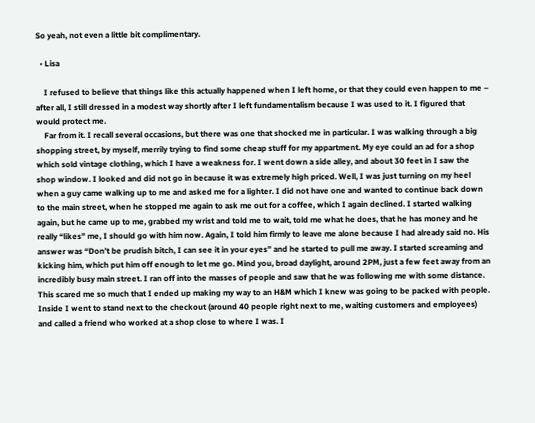So yeah, not even a little bit complimentary.

  • Lisa

    I refused to believe that things like this actually happened when I left home, or that they could even happen to me – after all, I still dressed in a modest way shortly after I left fundamentalism because I was used to it. I figured that would protect me.
    Far from it. I recall several occasions, but there was one that shocked me in particular. I was walking through a big shopping street, by myself, merrily trying to find some cheap stuff for my appartment. My eye could an ad for a shop which sold vintage clothing, which I have a weakness for. I went down a side alley, and about 30 feet in I saw the shop window. I looked and did not go in because it was extremely high priced. Well, I was just turning on my heel when a guy came walking up to me and asked me for a lighter. I did not have one and wanted to continue back down to the main street, when he stopped me again to ask me out for a coffee, which I again declined. I started walking again, but he came up to me, grabbed my wrist and told me to wait, told me what he does, that he has money and he really “likes” me, I should go with him now. Again, I told him firmly to leave me alone because I had already said no. His answer was “Don’t be prudish bitch, I can see it in your eyes” and he started to pull me away. I started screaming and kicking him, which put him off enough to let me go. Mind you, broad daylight, around 2PM, just a few feet away from an incredibly busy main street. I ran off into the masses of people and saw that he was following me with some distance. This scared me so much that I ended up making my way to an H&M which I knew was going to be packed with people. Inside I went to stand next to the checkout (around 40 people right next to me, waiting customers and employees) and called a friend who worked at a shop close to where I was. I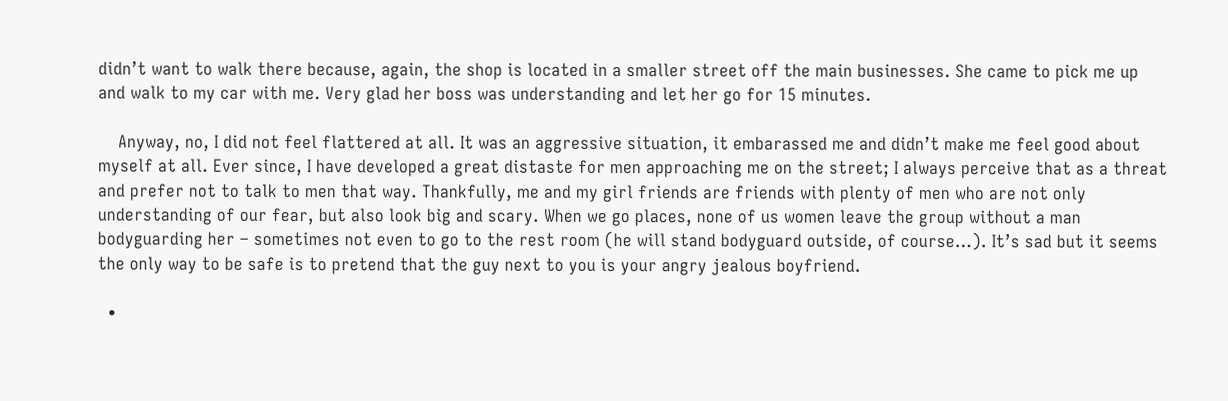didn’t want to walk there because, again, the shop is located in a smaller street off the main businesses. She came to pick me up and walk to my car with me. Very glad her boss was understanding and let her go for 15 minutes.

    Anyway, no, I did not feel flattered at all. It was an aggressive situation, it embarassed me and didn’t make me feel good about myself at all. Ever since, I have developed a great distaste for men approaching me on the street; I always perceive that as a threat and prefer not to talk to men that way. Thankfully, me and my girl friends are friends with plenty of men who are not only understanding of our fear, but also look big and scary. When we go places, none of us women leave the group without a man bodyguarding her – sometimes not even to go to the rest room (he will stand bodyguard outside, of course…). It’s sad but it seems the only way to be safe is to pretend that the guy next to you is your angry jealous boyfriend.

  •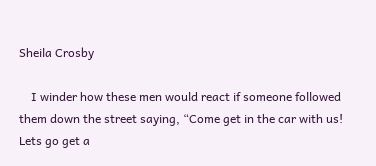Sheila Crosby

    I winder how these men would react if someone followed them down the street saying, “Come get in the car with us! Lets go get a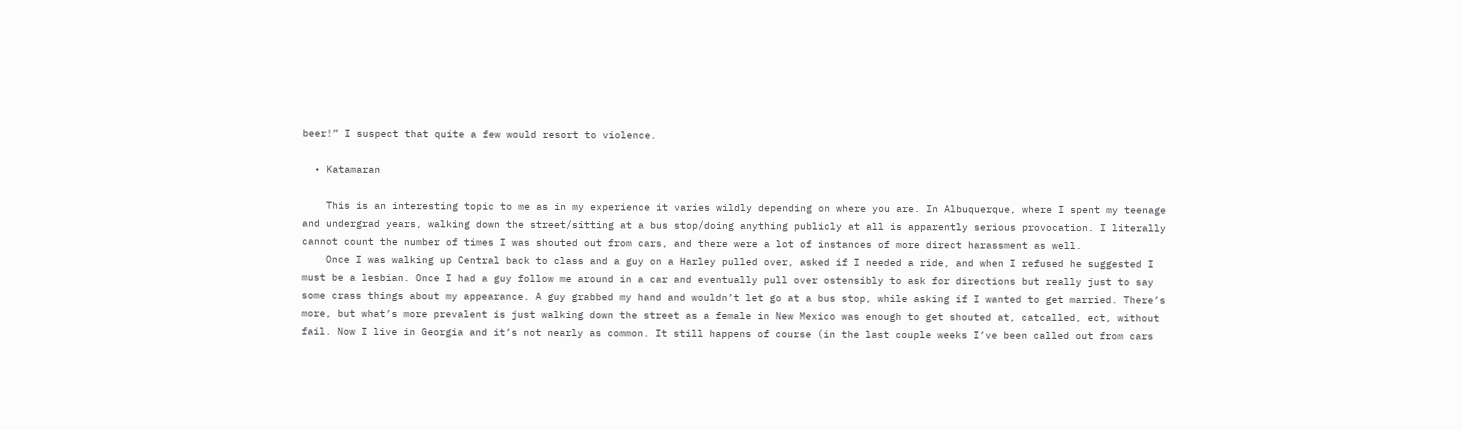beer!” I suspect that quite a few would resort to violence.

  • Katamaran

    This is an interesting topic to me as in my experience it varies wildly depending on where you are. In Albuquerque, where I spent my teenage and undergrad years, walking down the street/sitting at a bus stop/doing anything publicly at all is apparently serious provocation. I literally cannot count the number of times I was shouted out from cars, and there were a lot of instances of more direct harassment as well.
    Once I was walking up Central back to class and a guy on a Harley pulled over, asked if I needed a ride, and when I refused he suggested I must be a lesbian. Once I had a guy follow me around in a car and eventually pull over ostensibly to ask for directions but really just to say some crass things about my appearance. A guy grabbed my hand and wouldn’t let go at a bus stop, while asking if I wanted to get married. There’s more, but what’s more prevalent is just walking down the street as a female in New Mexico was enough to get shouted at, catcalled, ect, without fail. Now I live in Georgia and it’s not nearly as common. It still happens of course (in the last couple weeks I’ve been called out from cars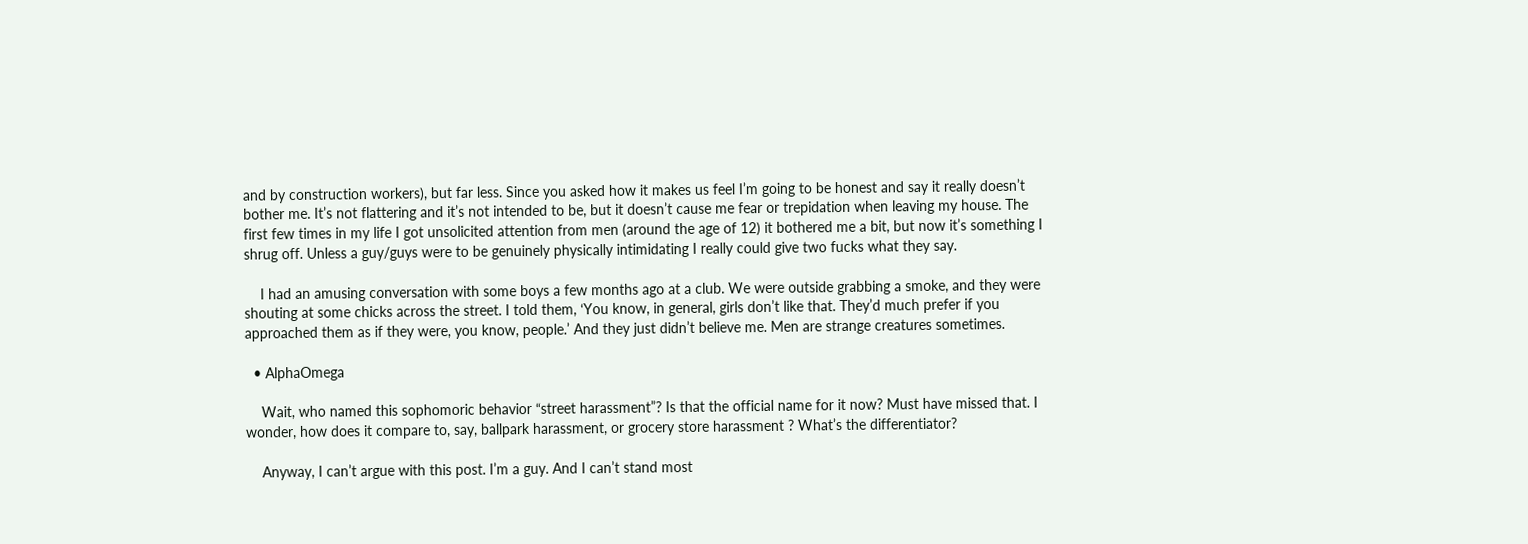and by construction workers), but far less. Since you asked how it makes us feel I’m going to be honest and say it really doesn’t bother me. It’s not flattering and it’s not intended to be, but it doesn’t cause me fear or trepidation when leaving my house. The first few times in my life I got unsolicited attention from men (around the age of 12) it bothered me a bit, but now it’s something I shrug off. Unless a guy/guys were to be genuinely physically intimidating I really could give two fucks what they say.

    I had an amusing conversation with some boys a few months ago at a club. We were outside grabbing a smoke, and they were shouting at some chicks across the street. I told them, ‘You know, in general, girls don’t like that. They’d much prefer if you approached them as if they were, you know, people.’ And they just didn’t believe me. Men are strange creatures sometimes.

  • AlphaOmega

    Wait, who named this sophomoric behavior “street harassment”? Is that the official name for it now? Must have missed that. I wonder, how does it compare to, say, ballpark harassment, or grocery store harassment ? What’s the differentiator?

    Anyway, I can’t argue with this post. I’m a guy. And I can’t stand most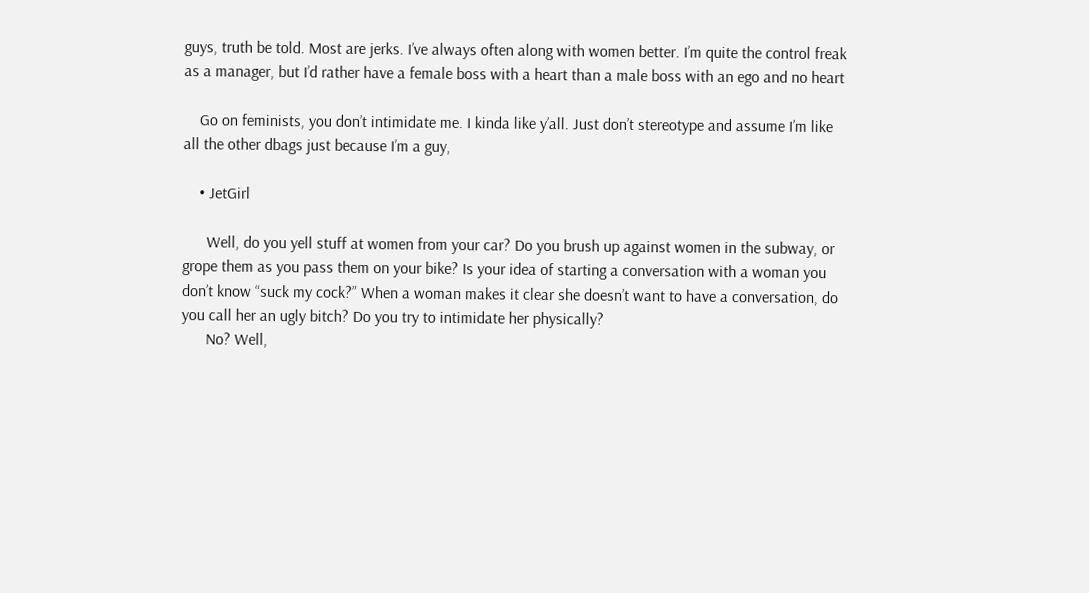guys, truth be told. Most are jerks. I’ve always often along with women better. I’m quite the control freak as a manager, but I’d rather have a female boss with a heart than a male boss with an ego and no heart

    Go on feminists, you don’t intimidate me. I kinda like y’all. Just don’t stereotype and assume I’m like all the other dbags just because I’m a guy,

    • JetGirl

      Well, do you yell stuff at women from your car? Do you brush up against women in the subway, or grope them as you pass them on your bike? Is your idea of starting a conversation with a woman you don’t know “suck my cock?” When a woman makes it clear she doesn’t want to have a conversation, do you call her an ugly bitch? Do you try to intimidate her physically?
      No? Well,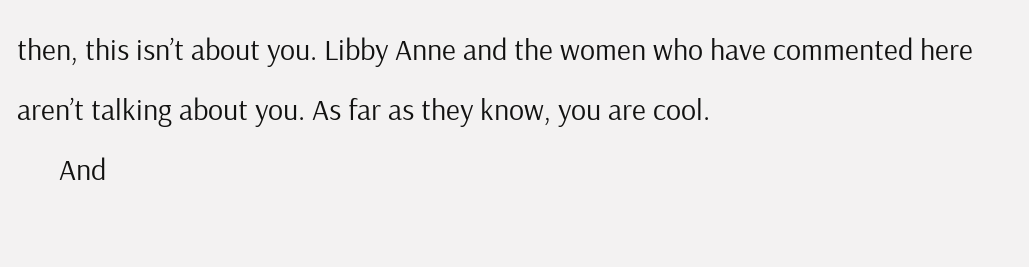then, this isn’t about you. Libby Anne and the women who have commented here aren’t talking about you. As far as they know, you are cool.
      And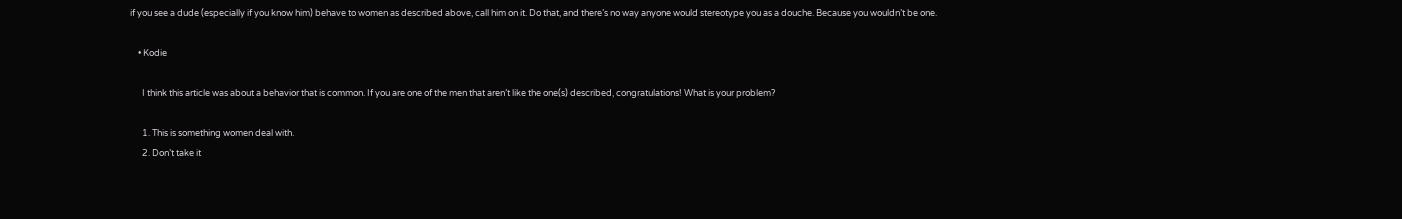if you see a dude (especially if you know him) behave to women as described above, call him on it. Do that, and there’s no way anyone would stereotype you as a douche. Because you wouldn’t be one.

    • Kodie

      I think this article was about a behavior that is common. If you are one of the men that aren’t like the one(s) described, congratulations! What is your problem?

      1. This is something women deal with.
      2. Don’t take it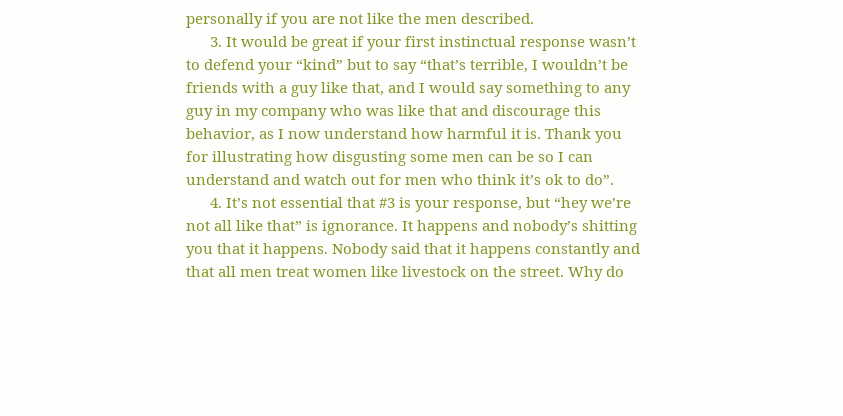personally if you are not like the men described.
      3. It would be great if your first instinctual response wasn’t to defend your “kind” but to say “that’s terrible, I wouldn’t be friends with a guy like that, and I would say something to any guy in my company who was like that and discourage this behavior, as I now understand how harmful it is. Thank you for illustrating how disgusting some men can be so I can understand and watch out for men who think it’s ok to do”.
      4. It’s not essential that #3 is your response, but “hey we’re not all like that” is ignorance. It happens and nobody’s shitting you that it happens. Nobody said that it happens constantly and that all men treat women like livestock on the street. Why do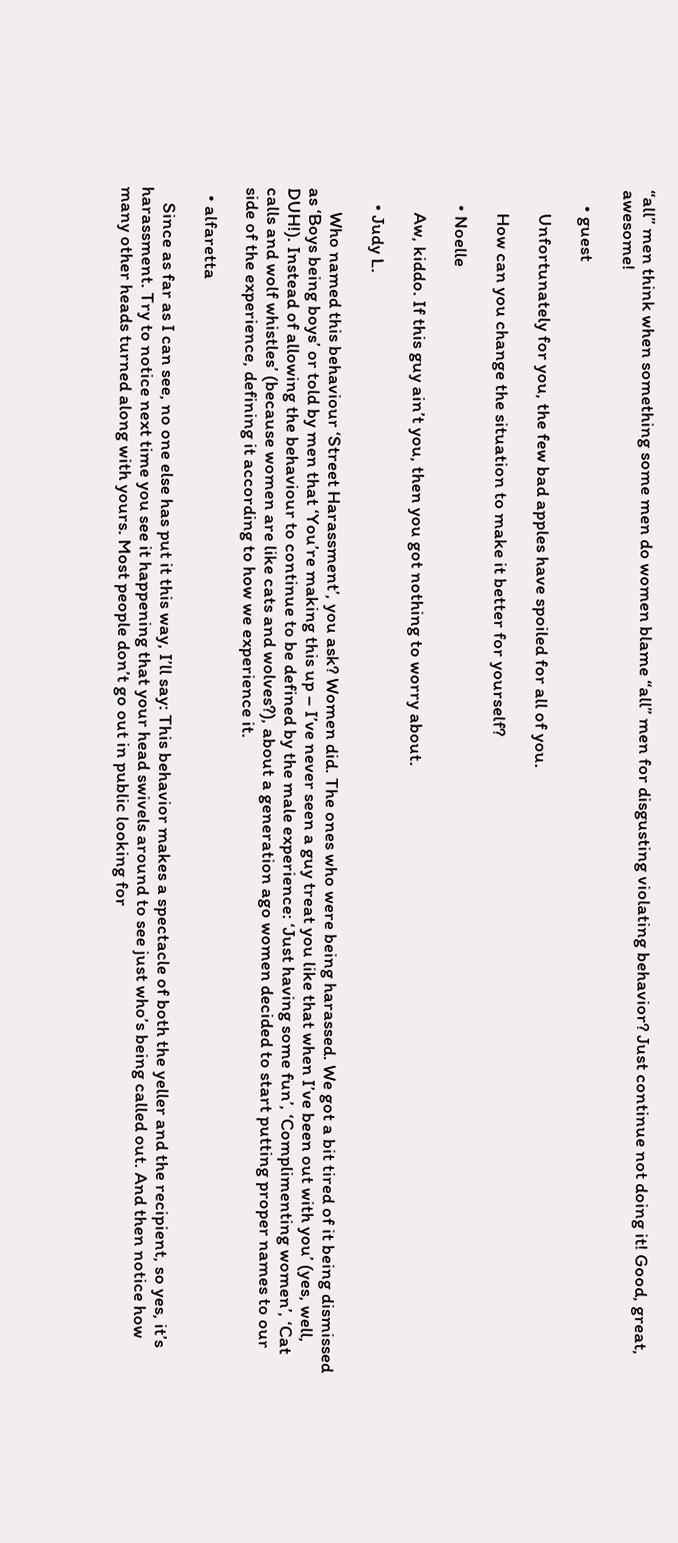“all” men think when something some men do women blame “all” men for disgusting violating behavior? Just continue not doing it! Good, great, awesome!

    • guest

      Unfortunately for you, the few bad apples have spoiled for all of you.

      How can you change the situation to make it better for yourself?

    • Noelle

      Aw, kiddo. If this guy ain’t you, then you got nothing to worry about.

    • Judy L.

      Who named this behaviour ‘Street Harassment’, you ask? Women did. The ones who were being harassed. We got a bit tired of it being dismissed as ‘Boys being boys’ or told by men that ‘You’re making this up – I’ve never seen a guy treat you like that when I’ve been out with you’ (yes, well, DUH!). Instead of allowing the behaviour to continue to be defined by the male experience: ‘Just having some fun’, ‘Complimenting women’, ‘Cat calls and wolf whistles’ (because women are like cats and wolves?), about a generation ago women decided to start putting proper names to our side of the experience, defining it according to how we experience it.

  • alfaretta

    Since as far as I can see, no one else has put it this way, I’ll say: This behavior makes a spectacle of both the yeller and the recipient, so yes, it’s harassment. Try to notice next time you see it happening that your head swivels around to see just who’s being called out. And then notice how many other heads turned along with yours. Most people don’t go out in public looking for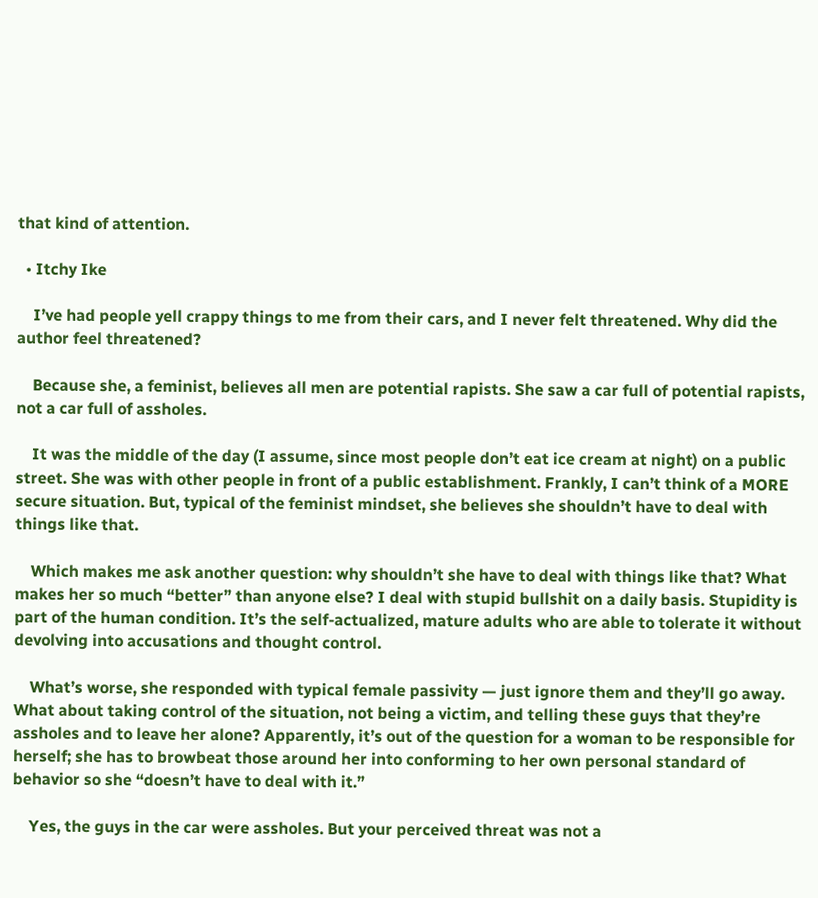that kind of attention.

  • Itchy Ike

    I’ve had people yell crappy things to me from their cars, and I never felt threatened. Why did the author feel threatened?

    Because she, a feminist, believes all men are potential rapists. She saw a car full of potential rapists, not a car full of assholes.

    It was the middle of the day (I assume, since most people don’t eat ice cream at night) on a public street. She was with other people in front of a public establishment. Frankly, I can’t think of a MORE secure situation. But, typical of the feminist mindset, she believes she shouldn’t have to deal with things like that.

    Which makes me ask another question: why shouldn’t she have to deal with things like that? What makes her so much “better” than anyone else? I deal with stupid bullshit on a daily basis. Stupidity is part of the human condition. It’s the self-actualized, mature adults who are able to tolerate it without devolving into accusations and thought control.

    What’s worse, she responded with typical female passivity — just ignore them and they’ll go away. What about taking control of the situation, not being a victim, and telling these guys that they’re assholes and to leave her alone? Apparently, it’s out of the question for a woman to be responsible for herself; she has to browbeat those around her into conforming to her own personal standard of behavior so she “doesn’t have to deal with it.”

    Yes, the guys in the car were assholes. But your perceived threat was not a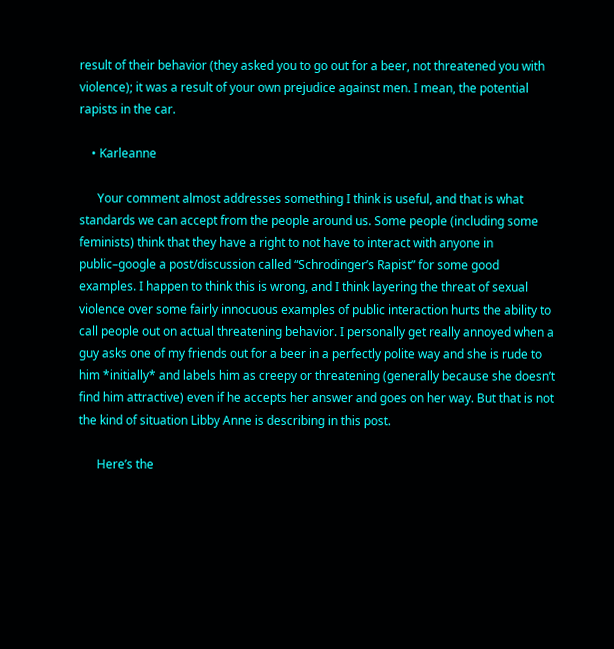result of their behavior (they asked you to go out for a beer, not threatened you with violence); it was a result of your own prejudice against men. I mean, the potential rapists in the car.

    • Karleanne

      Your comment almost addresses something I think is useful, and that is what standards we can accept from the people around us. Some people (including some feminists) think that they have a right to not have to interact with anyone in public–google a post/discussion called “Schrodinger’s Rapist” for some good examples. I happen to think this is wrong, and I think layering the threat of sexual violence over some fairly innocuous examples of public interaction hurts the ability to call people out on actual threatening behavior. I personally get really annoyed when a guy asks one of my friends out for a beer in a perfectly polite way and she is rude to him *initially* and labels him as creepy or threatening (generally because she doesn’t find him attractive) even if he accepts her answer and goes on her way. But that is not the kind of situation Libby Anne is describing in this post.

      Here’s the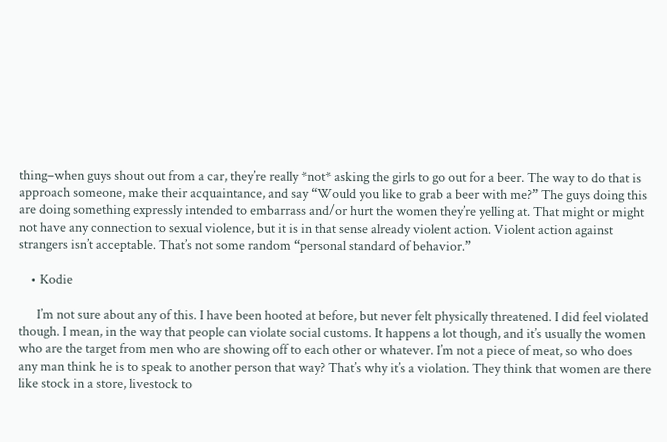thing–when guys shout out from a car, they’re really *not* asking the girls to go out for a beer. The way to do that is approach someone, make their acquaintance, and say “Would you like to grab a beer with me?” The guys doing this are doing something expressly intended to embarrass and/or hurt the women they’re yelling at. That might or might not have any connection to sexual violence, but it is in that sense already violent action. Violent action against strangers isn’t acceptable. That’s not some random “personal standard of behavior.”

    • Kodie

      I’m not sure about any of this. I have been hooted at before, but never felt physically threatened. I did feel violated though. I mean, in the way that people can violate social customs. It happens a lot though, and it’s usually the women who are the target from men who are showing off to each other or whatever. I’m not a piece of meat, so who does any man think he is to speak to another person that way? That’s why it’s a violation. They think that women are there like stock in a store, livestock to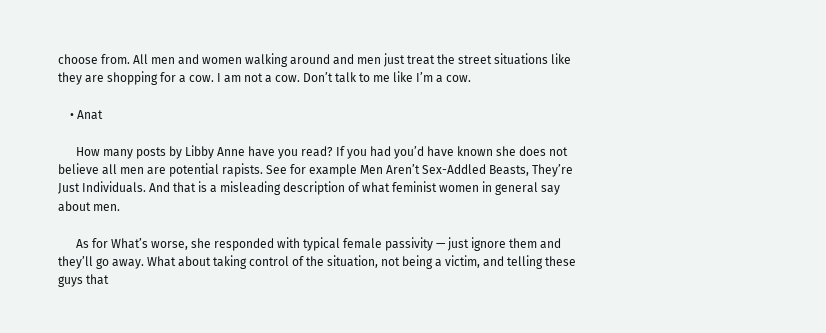choose from. All men and women walking around and men just treat the street situations like they are shopping for a cow. I am not a cow. Don’t talk to me like I’m a cow.

    • Anat

      How many posts by Libby Anne have you read? If you had you’d have known she does not believe all men are potential rapists. See for example Men Aren’t Sex-Addled Beasts, They’re Just Individuals. And that is a misleading description of what feminist women in general say about men.

      As for What’s worse, she responded with typical female passivity — just ignore them and they’ll go away. What about taking control of the situation, not being a victim, and telling these guys that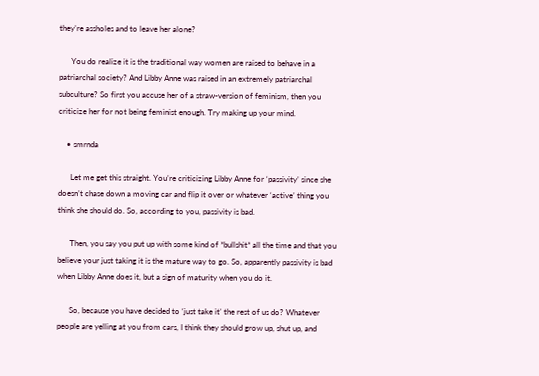they’re assholes and to leave her alone?

      You do realize it is the traditional way women are raised to behave in a patriarchal society? And Libby Anne was raised in an extremely patriarchal subculture? So first you accuse her of a straw-version of feminism, then you criticize her for not being feminist enough. Try making up your mind.

    • smrnda

      Let me get this straight. You’re criticizing Libby Anne for ‘passivity’ since she doesn’t chase down a moving car and flip it over or whatever ‘active’ thing you think she should do. So, according to you, passivity is bad.

      Then, you say you put up with some kind of *bullshit* all the time and that you believe your just taking it is the mature way to go. So, apparently passivity is bad when Libby Anne does it, but a sign of maturity when you do it.

      So, because you have decided to ‘just take it’ the rest of us do? Whatever people are yelling at you from cars, I think they should grow up, shut up, and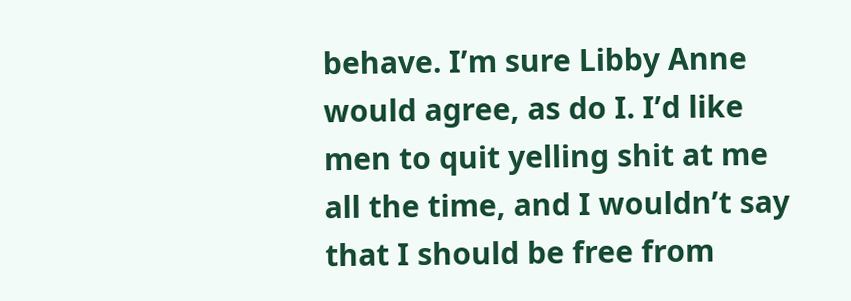behave. I’m sure Libby Anne would agree, as do I. I’d like men to quit yelling shit at me all the time, and I wouldn’t say that I should be free from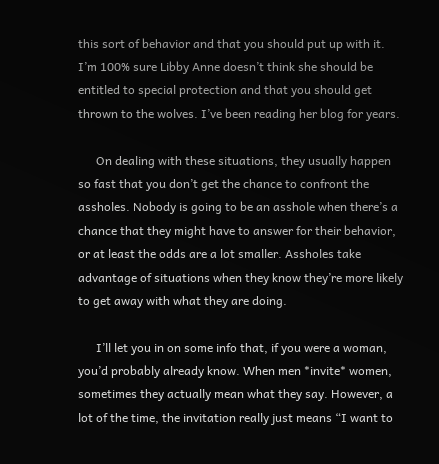this sort of behavior and that you should put up with it. I’m 100% sure Libby Anne doesn’t think she should be entitled to special protection and that you should get thrown to the wolves. I’ve been reading her blog for years.

      On dealing with these situations, they usually happen so fast that you don’t get the chance to confront the assholes. Nobody is going to be an asshole when there’s a chance that they might have to answer for their behavior, or at least the odds are a lot smaller. Assholes take advantage of situations when they know they’re more likely to get away with what they are doing.

      I’ll let you in on some info that, if you were a woman, you’d probably already know. When men *invite* women, sometimes they actually mean what they say. However, a lot of the time, the invitation really just means “I want to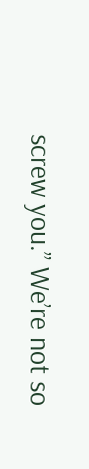screw you.” We’re not so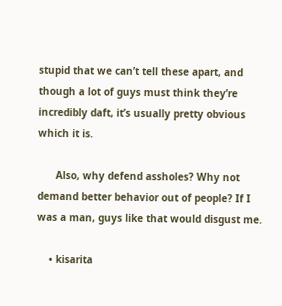stupid that we can’t tell these apart, and though a lot of guys must think they’re incredibly daft, it’s usually pretty obvious which it is.

      Also, why defend assholes? Why not demand better behavior out of people? If I was a man, guys like that would disgust me.

    • kisarita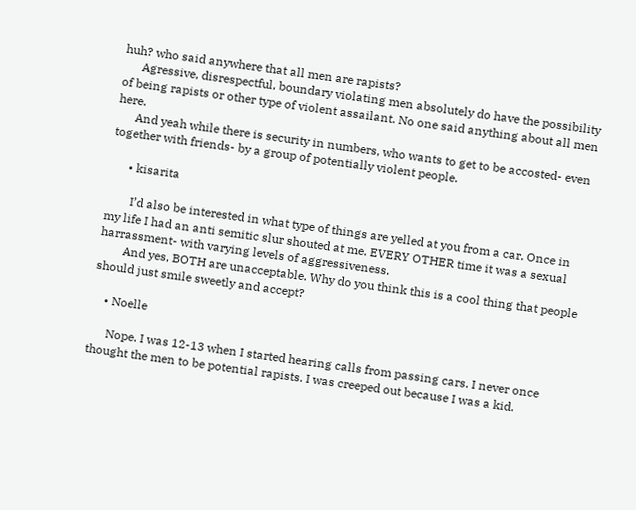huh? who said anywhere that all men are rapists?
      Agressive, disrespectful, boundary violating men absolutely do have the possibility of being rapists or other type of violent assailant. No one said anything about all men here.
      And yeah while there is security in numbers, who wants to get to be accosted- even together with friends- by a group of potentially violent people.

      • kisarita

        I’d also be interested in what type of things are yelled at you from a car. Once in my life I had an anti semitic slur shouted at me. EVERY OTHER time it was a sexual harrassment- with varying levels of aggressiveness.
        And yes, BOTH are unacceptable. Why do you think this is a cool thing that people should just smile sweetly and accept?

    • Noelle

      Nope. I was 12-13 when I started hearing calls from passing cars. I never once thought the men to be potential rapists. I was creeped out because I was a kid.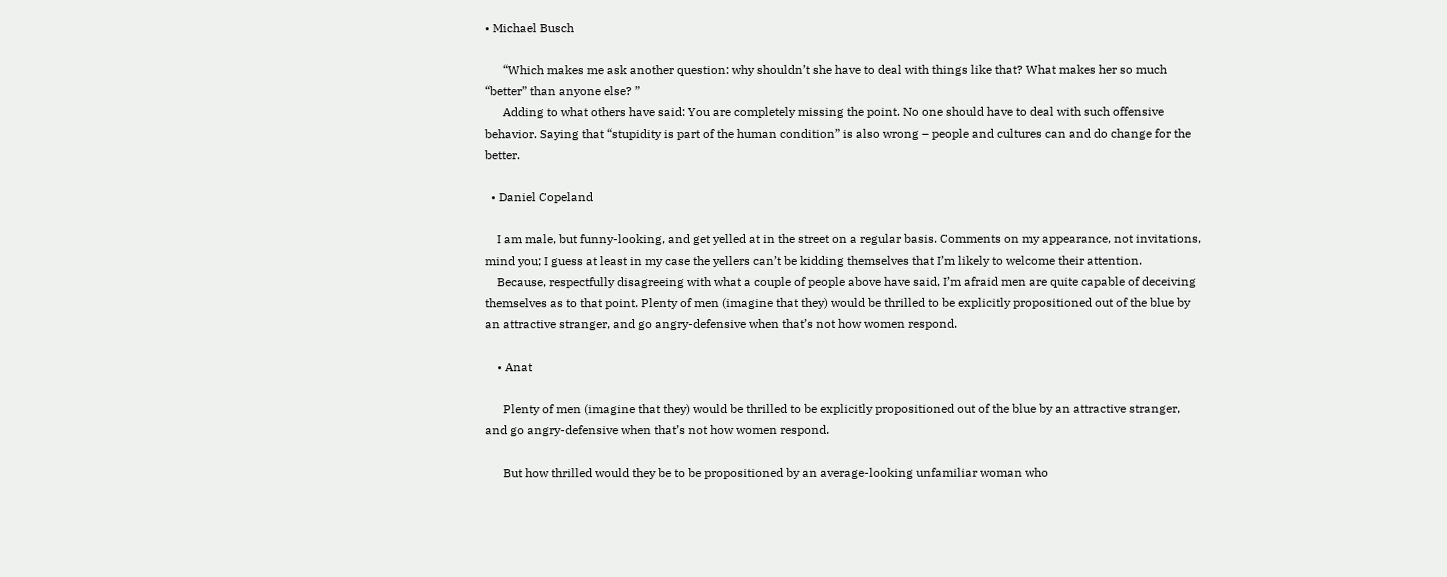• Michael Busch

      “Which makes me ask another question: why shouldn’t she have to deal with things like that? What makes her so much “better” than anyone else? ”
      Adding to what others have said: You are completely missing the point. No one should have to deal with such offensive behavior. Saying that “stupidity is part of the human condition” is also wrong – people and cultures can and do change for the better.

  • Daniel Copeland

    I am male, but funny-looking, and get yelled at in the street on a regular basis. Comments on my appearance, not invitations, mind you; I guess at least in my case the yellers can’t be kidding themselves that I’m likely to welcome their attention.
    Because, respectfully disagreeing with what a couple of people above have said, I’m afraid men are quite capable of deceiving themselves as to that point. Plenty of men (imagine that they) would be thrilled to be explicitly propositioned out of the blue by an attractive stranger, and go angry-defensive when that’s not how women respond.

    • Anat

      Plenty of men (imagine that they) would be thrilled to be explicitly propositioned out of the blue by an attractive stranger, and go angry-defensive when that’s not how women respond.

      But how thrilled would they be to be propositioned by an average-looking unfamiliar woman who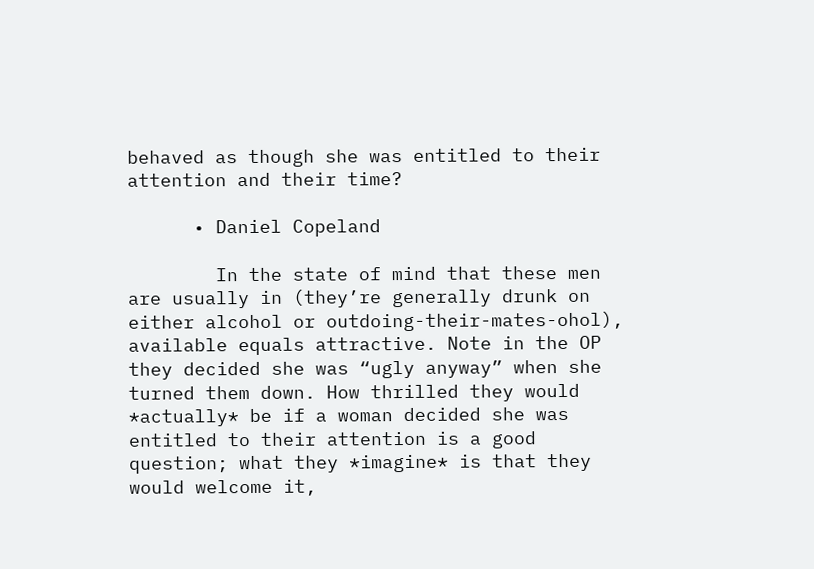behaved as though she was entitled to their attention and their time?

      • Daniel Copeland

        In the state of mind that these men are usually in (they’re generally drunk on either alcohol or outdoing-their-mates-ohol), available equals attractive. Note in the OP they decided she was “ugly anyway” when she turned them down. How thrilled they would *actually* be if a woman decided she was entitled to their attention is a good question; what they *imagine* is that they would welcome it,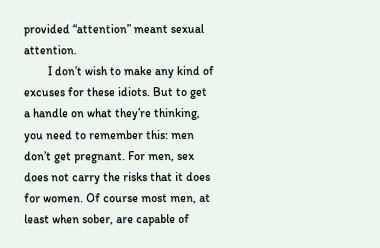provided “attention” meant sexual attention.
        I don’t wish to make any kind of excuses for these idiots. But to get a handle on what they’re thinking, you need to remember this: men don’t get pregnant. For men, sex does not carry the risks that it does for women. Of course most men, at least when sober, are capable of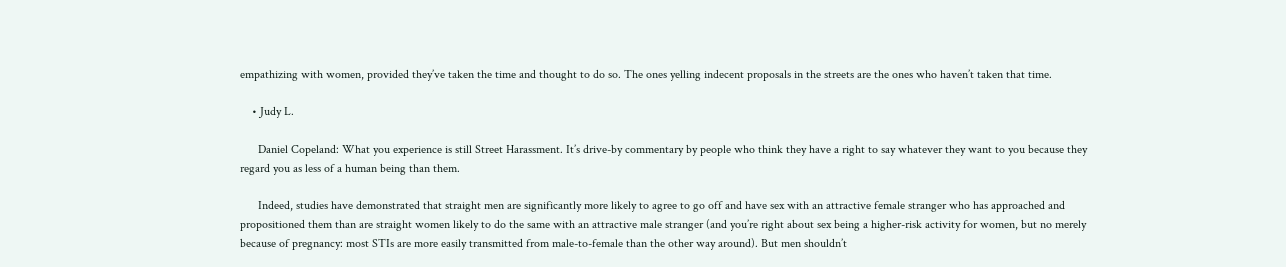empathizing with women, provided they’ve taken the time and thought to do so. The ones yelling indecent proposals in the streets are the ones who haven’t taken that time.

    • Judy L.

      Daniel Copeland: What you experience is still Street Harassment. It’s drive-by commentary by people who think they have a right to say whatever they want to you because they regard you as less of a human being than them.

      Indeed, studies have demonstrated that straight men are significantly more likely to agree to go off and have sex with an attractive female stranger who has approached and propositioned them than are straight women likely to do the same with an attractive male stranger (and you’re right about sex being a higher-risk activity for women, but no merely because of pregnancy: most STIs are more easily transmitted from male-to-female than the other way around). But men shouldn’t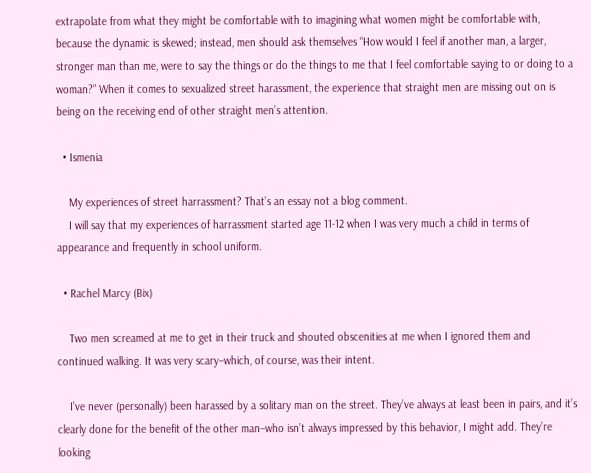extrapolate from what they might be comfortable with to imagining what women might be comfortable with, because the dynamic is skewed; instead, men should ask themselves “How would I feel if another man, a larger, stronger man than me, were to say the things or do the things to me that I feel comfortable saying to or doing to a woman?” When it comes to sexualized street harassment, the experience that straight men are missing out on is being on the receiving end of other straight men’s attention.

  • Ismenia

    My experiences of street harrassment? That’s an essay not a blog comment.
    I will say that my experiences of harrassment started age 11-12 when I was very much a child in terms of appearance and frequently in school uniform.

  • Rachel Marcy (Bix)

    Two men screamed at me to get in their truck and shouted obscenities at me when I ignored them and continued walking. It was very scary–which, of course, was their intent.

    I’ve never (personally) been harassed by a solitary man on the street. They’ve always at least been in pairs, and it’s clearly done for the benefit of the other man–who isn’t always impressed by this behavior, I might add. They’re looking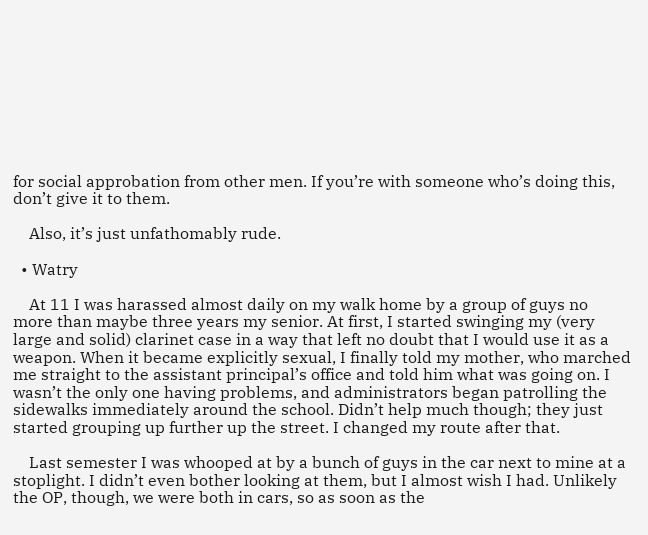for social approbation from other men. If you’re with someone who’s doing this, don’t give it to them.

    Also, it’s just unfathomably rude.

  • Watry

    At 11 I was harassed almost daily on my walk home by a group of guys no more than maybe three years my senior. At first, I started swinging my (very large and solid) clarinet case in a way that left no doubt that I would use it as a weapon. When it became explicitly sexual, I finally told my mother, who marched me straight to the assistant principal’s office and told him what was going on. I wasn’t the only one having problems, and administrators began patrolling the sidewalks immediately around the school. Didn’t help much though; they just started grouping up further up the street. I changed my route after that.

    Last semester I was whooped at by a bunch of guys in the car next to mine at a stoplight. I didn’t even bother looking at them, but I almost wish I had. Unlikely the OP, though, we were both in cars, so as soon as the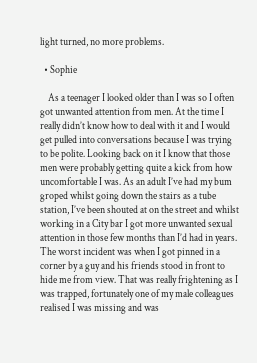light turned, no more problems.

  • Sophie

    As a teenager I looked older than I was so I often got unwanted attention from men. At the time I really didn’t know how to deal with it and I would get pulled into conversations because I was trying to be polite. Looking back on it I know that those men were probably getting quite a kick from how uncomfortable I was. As an adult I’ve had my bum groped whilst going down the stairs as a tube station, I’ve been shouted at on the street and whilst working in a City bar I got more unwanted sexual attention in those few months than I’d had in years. The worst incident was when I got pinned in a corner by a guy and his friends stood in front to hide me from view. That was really frightening as I was trapped, fortunately one of my male colleagues realised I was missing and was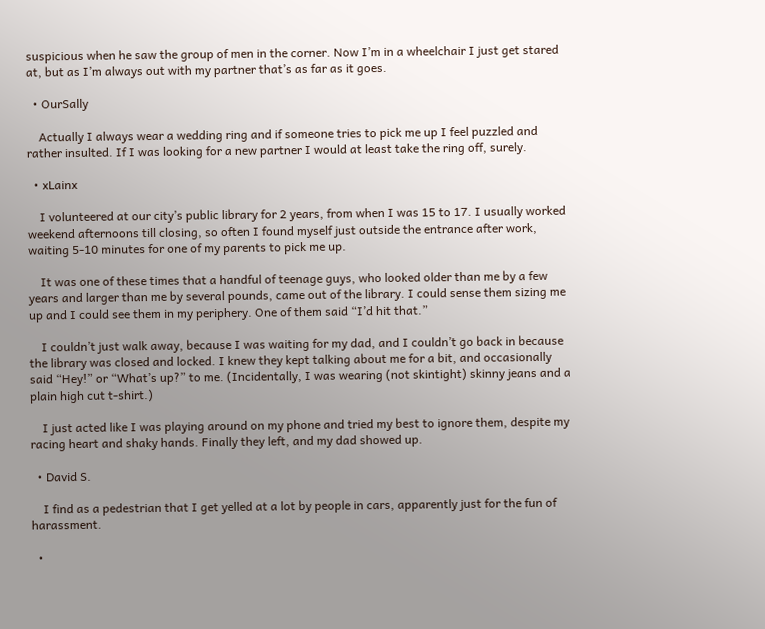suspicious when he saw the group of men in the corner. Now I’m in a wheelchair I just get stared at, but as I’m always out with my partner that’s as far as it goes.

  • OurSally

    Actually I always wear a wedding ring and if someone tries to pick me up I feel puzzled and rather insulted. If I was looking for a new partner I would at least take the ring off, surely.

  • xLainx

    I volunteered at our city’s public library for 2 years, from when I was 15 to 17. I usually worked weekend afternoons till closing, so often I found myself just outside the entrance after work, waiting 5-10 minutes for one of my parents to pick me up.

    It was one of these times that a handful of teenage guys, who looked older than me by a few years and larger than me by several pounds, came out of the library. I could sense them sizing me up and I could see them in my periphery. One of them said “I’d hit that.”

    I couldn’t just walk away, because I was waiting for my dad, and I couldn’t go back in because the library was closed and locked. I knew they kept talking about me for a bit, and occasionally said “Hey!” or “What’s up?” to me. (Incidentally, I was wearing (not skintight) skinny jeans and a plain high cut t-shirt.)

    I just acted like I was playing around on my phone and tried my best to ignore them, despite my racing heart and shaky hands. Finally they left, and my dad showed up.

  • David S.

    I find as a pedestrian that I get yelled at a lot by people in cars, apparently just for the fun of harassment.

  •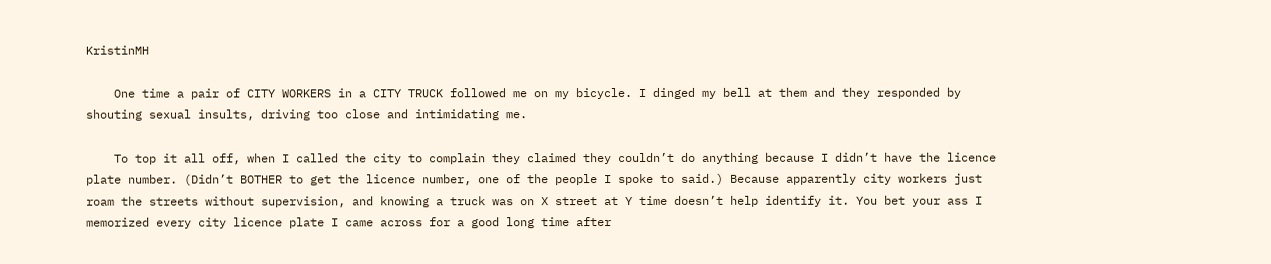KristinMH

    One time a pair of CITY WORKERS in a CITY TRUCK followed me on my bicycle. I dinged my bell at them and they responded by shouting sexual insults, driving too close and intimidating me.

    To top it all off, when I called the city to complain they claimed they couldn’t do anything because I didn’t have the licence plate number. (Didn’t BOTHER to get the licence number, one of the people I spoke to said.) Because apparently city workers just roam the streets without supervision, and knowing a truck was on X street at Y time doesn’t help identify it. You bet your ass I memorized every city licence plate I came across for a good long time after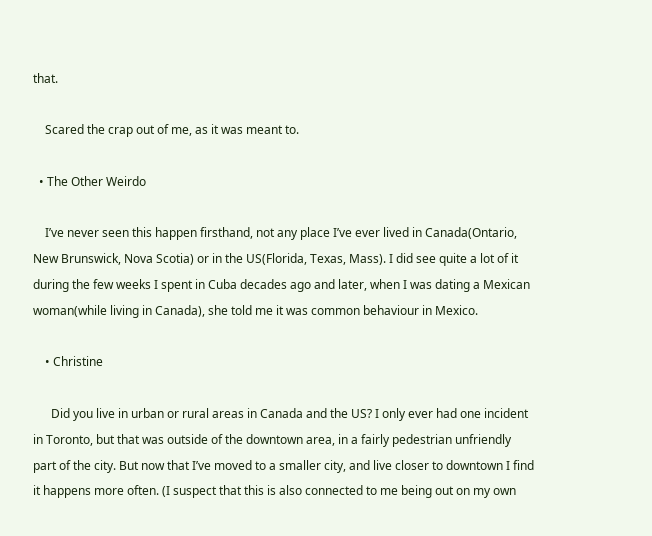that.

    Scared the crap out of me, as it was meant to.

  • The Other Weirdo

    I’ve never seen this happen firsthand, not any place I’ve ever lived in Canada(Ontario, New Brunswick, Nova Scotia) or in the US(Florida, Texas, Mass). I did see quite a lot of it during the few weeks I spent in Cuba decades ago and later, when I was dating a Mexican woman(while living in Canada), she told me it was common behaviour in Mexico.

    • Christine

      Did you live in urban or rural areas in Canada and the US? I only ever had one incident in Toronto, but that was outside of the downtown area, in a fairly pedestrian unfriendly part of the city. But now that I’ve moved to a smaller city, and live closer to downtown I find it happens more often. (I suspect that this is also connected to me being out on my own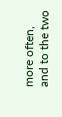more often, and to the two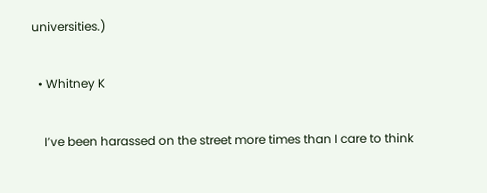universities.)

  • Whitney K

    I’ve been harassed on the street more times than I care to think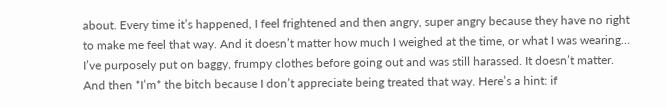about. Every time it’s happened, I feel frightened and then angry, super angry because they have no right to make me feel that way. And it doesn’t matter how much I weighed at the time, or what I was wearing… I’ve purposely put on baggy, frumpy clothes before going out and was still harassed. It doesn’t matter. And then *I’m* the bitch because I don’t appreciate being treated that way. Here’s a hint: if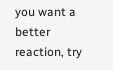you want a better reaction, try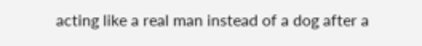acting like a real man instead of a dog after a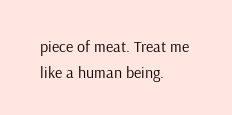piece of meat. Treat me like a human being.